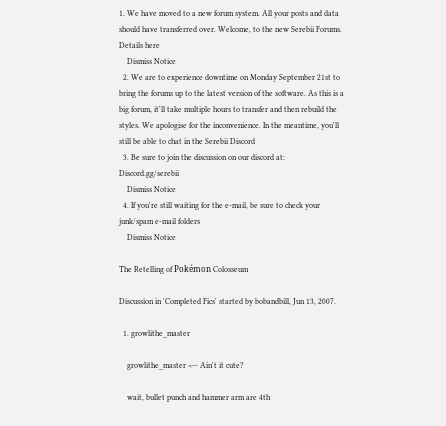1. We have moved to a new forum system. All your posts and data should have transferred over. Welcome, to the new Serebii Forums. Details here
    Dismiss Notice
  2. We are to experience downtime on Monday September 21st to bring the forums up to the latest version of the software. As this is a big forum, it'll take multiple hours to transfer and then rebuild the styles. We apologise for the inconvenience. In the meantime, you'll still be able to chat in the Serebii Discord
  3. Be sure to join the discussion on our discord at: Discord.gg/serebii
    Dismiss Notice
  4. If you're still waiting for the e-mail, be sure to check your junk/spam e-mail folders
    Dismiss Notice

The Retelling of Pokémon Colosseum

Discussion in 'Completed Fics' started by bobandbill, Jun 13, 2007.

  1. growlithe_master

    growlithe_master <-- Ain't it cute?

    wait, bullet punch and hammer arm are 4th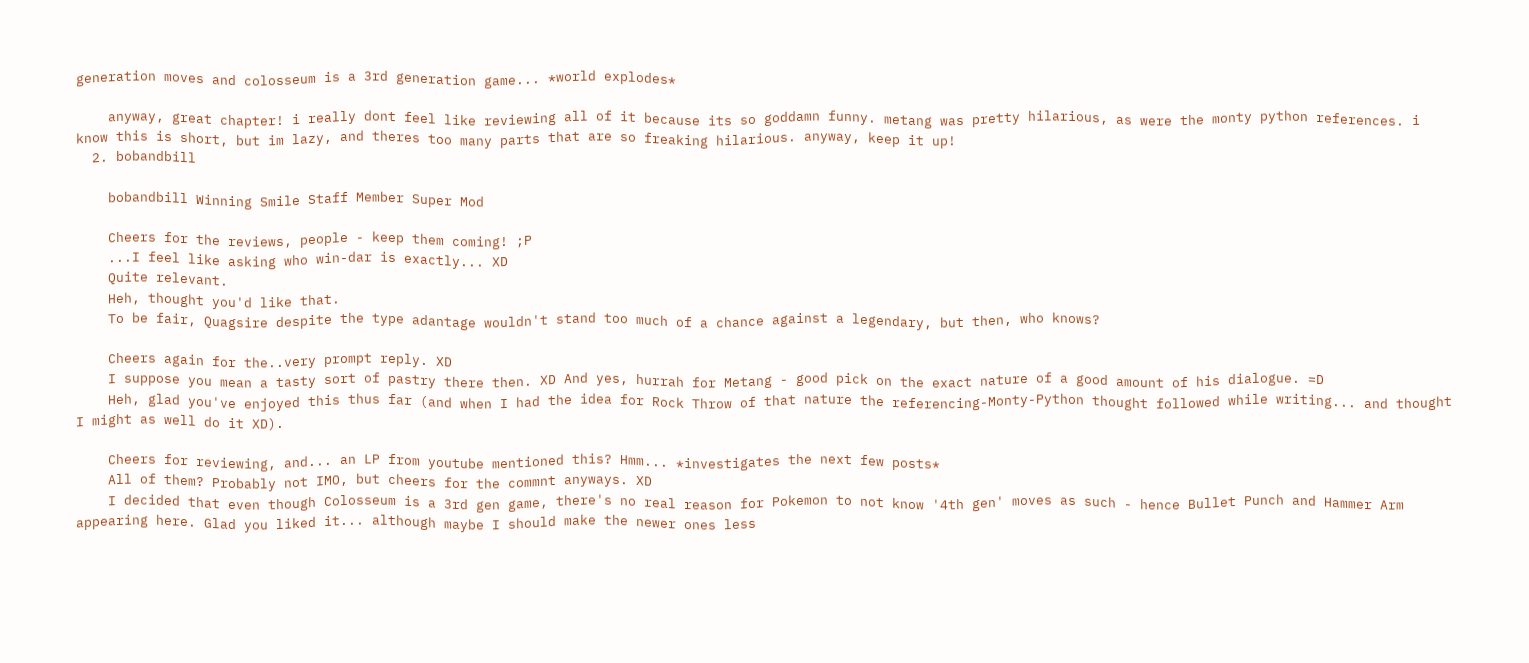generation moves and colosseum is a 3rd generation game... *world explodes*

    anyway, great chapter! i really dont feel like reviewing all of it because its so goddamn funny. metang was pretty hilarious, as were the monty python references. i know this is short, but im lazy, and theres too many parts that are so freaking hilarious. anyway, keep it up!
  2. bobandbill

    bobandbill Winning Smile Staff Member Super Mod

    Cheers for the reviews, people - keep them coming! ;P
    ...I feel like asking who win-dar is exactly... XD
    Quite relevant.
    Heh, thought you'd like that.
    To be fair, Quagsire despite the type adantage wouldn't stand too much of a chance against a legendary, but then, who knows?

    Cheers again for the..very prompt reply. XD
    I suppose you mean a tasty sort of pastry there then. XD And yes, hurrah for Metang - good pick on the exact nature of a good amount of his dialogue. =D
    Heh, glad you've enjoyed this thus far (and when I had the idea for Rock Throw of that nature the referencing-Monty-Python thought followed while writing... and thought I might as well do it XD).

    Cheers for reviewing, and... an LP from youtube mentioned this? Hmm... *investigates the next few posts*
    All of them? Probably not IMO, but cheers for the commnt anyways. XD
    I decided that even though Colosseum is a 3rd gen game, there's no real reason for Pokemon to not know '4th gen' moves as such - hence Bullet Punch and Hammer Arm appearing here. Glad you liked it... although maybe I should make the newer ones less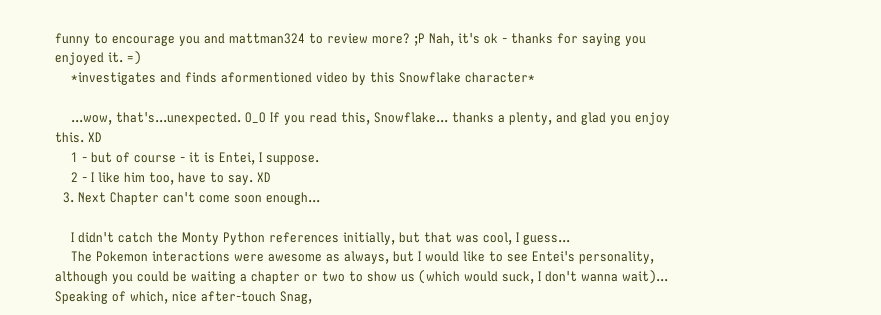funny to encourage you and mattman324 to review more? ;P Nah, it's ok - thanks for saying you enjoyed it. =)
    *investigates and finds aformentioned video by this Snowflake character*

    ...wow, that's...unexpected. O_O If you read this, Snowflake... thanks a plenty, and glad you enjoy this. XD
    1 - but of course - it is Entei, I suppose.
    2 - I like him too, have to say. XD
  3. Next Chapter can't come soon enough...

    I didn't catch the Monty Python references initially, but that was cool, I guess...
    The Pokemon interactions were awesome as always, but I would like to see Entei's personality, although you could be waiting a chapter or two to show us (which would suck, I don't wanna wait)... Speaking of which, nice after-touch Snag,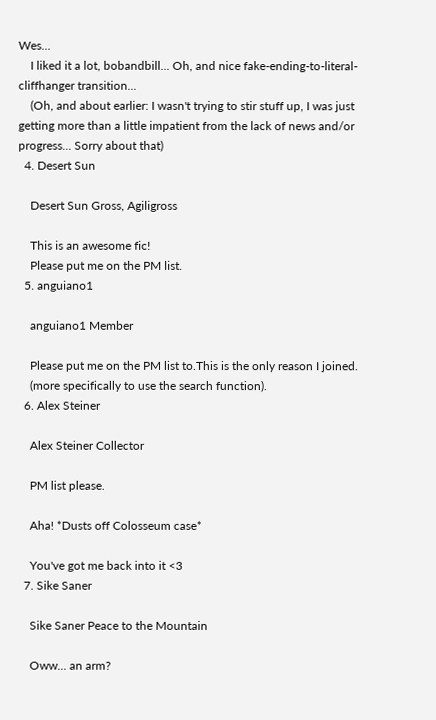Wes...
    I liked it a lot, bobandbill... Oh, and nice fake-ending-to-literal-cliffhanger transition...
    (Oh, and about earlier: I wasn't trying to stir stuff up, I was just getting more than a little impatient from the lack of news and/or progress... Sorry about that)
  4. Desert Sun

    Desert Sun Gross, Agiligross

    This is an awesome fic!
    Please put me on the PM list.
  5. anguiano1

    anguiano1 Member

    Please put me on the PM list to.This is the only reason I joined.
    (more specifically to use the search function).
  6. Alex Steiner

    Alex Steiner Collector

    PM list please.

    Aha! *Dusts off Colosseum case*

    You've got me back into it <3
  7. Sike Saner

    Sike Saner Peace to the Mountain

    Oww... an arm?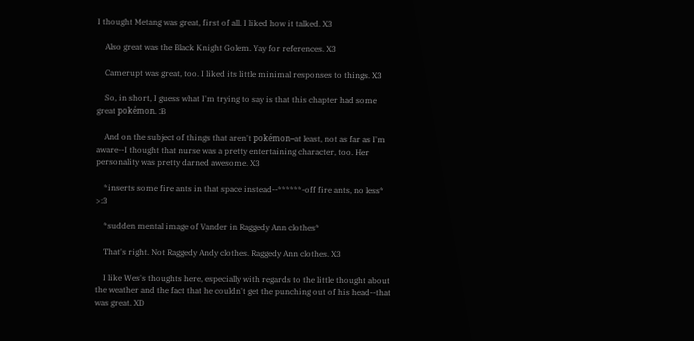I thought Metang was great, first of all. I liked how it talked. X3

    Also great was the Black Knight Golem. Yay for references. X3

    Camerupt was great, too. I liked its little minimal responses to things. X3

    So, in short, I guess what I'm trying to say is that this chapter had some great pokémon. :B

    And on the subject of things that aren't pokémon--at least, not as far as I'm aware--I thought that nurse was a pretty entertaining character, too. Her personality was pretty darned awesome. X3

    *inserts some fire ants in that space instead--******-off fire ants, no less* >:3

    *sudden mental image of Vander in Raggedy Ann clothes*

    That's right. Not Raggedy Andy clothes. Raggedy Ann clothes. X3

    I like Wes's thoughts here, especially with regards to the little thought about the weather and the fact that he couldn't get the punching out of his head--that was great. XD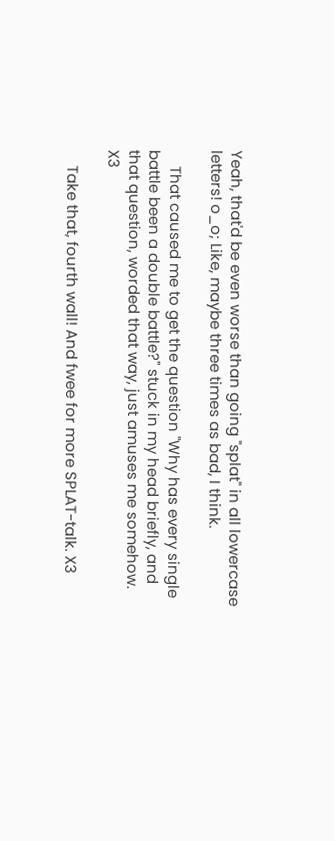Yeah, that'd be even worse than going "splat" in all lowercase letters! o_o; Like, maybe three times as bad, I think.

    That caused me to get the question "Why has every single battle been a double battle?" stuck in my head briefly, and that question, worded that way, just amuses me somehow. X3

    Take that, fourth wall! And fwee for more SPLAT-talk. X3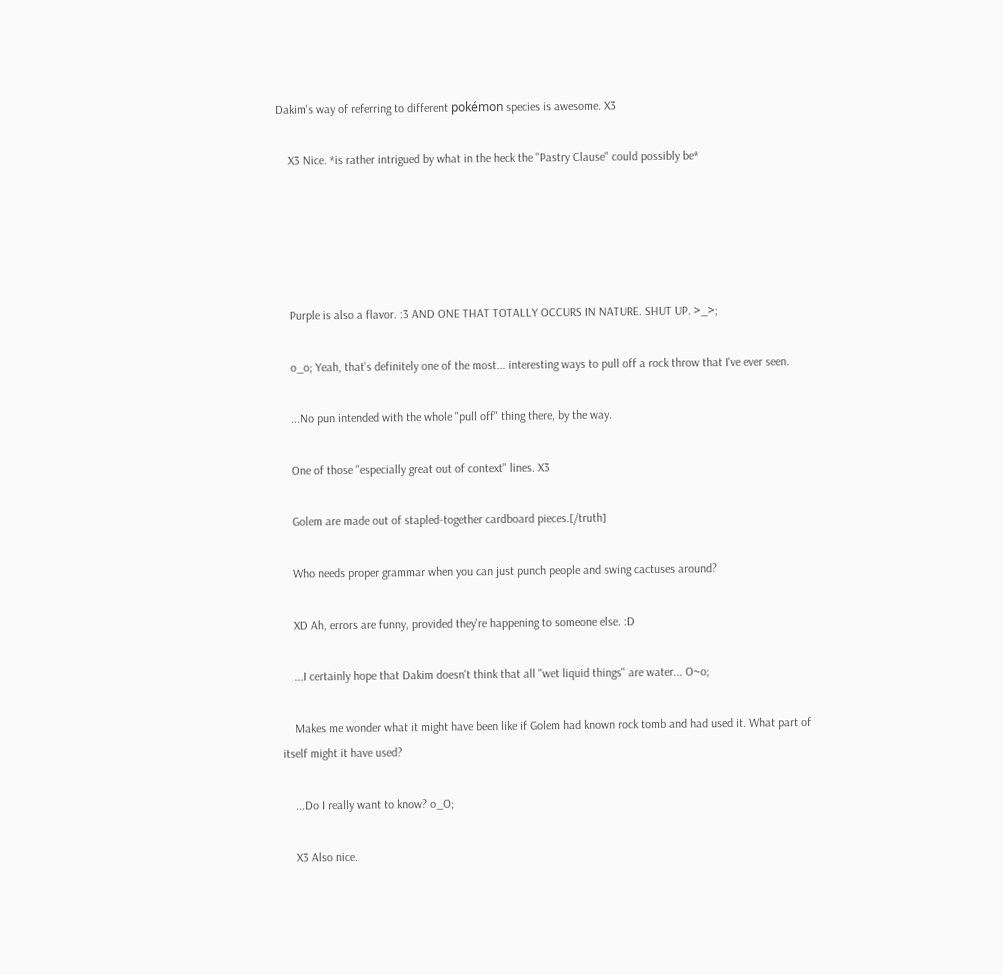Dakim's way of referring to different pokémon species is awesome. X3

    X3 Nice. *is rather intrigued by what in the heck the "Pastry Clause" could possibly be*





    Purple is also a flavor. :3 AND ONE THAT TOTALLY OCCURS IN NATURE. SHUT UP. >_>;

    o_o; Yeah, that's definitely one of the most... interesting ways to pull off a rock throw that I've ever seen.

    ...No pun intended with the whole "pull off" thing there, by the way.

    One of those "especially great out of context" lines. X3

    Golem are made out of stapled-together cardboard pieces.[/truth]

    Who needs proper grammar when you can just punch people and swing cactuses around?

    XD Ah, errors are funny, provided they're happening to someone else. :D

    ...I certainly hope that Dakim doesn't think that all "wet liquid things" are water... O~o;

    Makes me wonder what it might have been like if Golem had known rock tomb and had used it. What part of itself might it have used?

    ...Do I really want to know? o_O;

    X3 Also nice.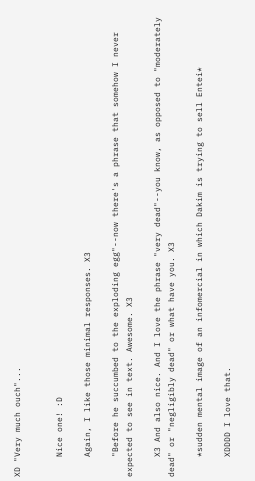XD "Very much ouch"...


    Nice one! :D

    Again, I like those minimal responses. X3

    "Before he succumbed to the exploding egg"--now there's a phrase that somehow I never expected to see in text. Awesome. X3

    X3 And also nice. And I love the phrase "very dead"--you know, as opposed to "moderately dead" or "negligibly dead" or what have you. X3

    *sudden mental image of an infomercial in which Dakim is trying to sell Entei*

    XDDDD I love that.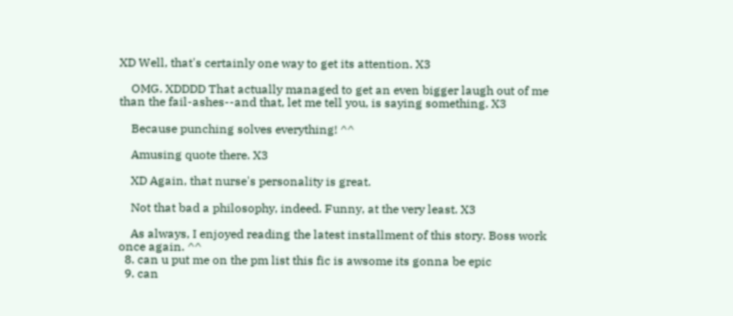XD Well, that's certainly one way to get its attention. X3

    OMG. XDDDD That actually managed to get an even bigger laugh out of me than the fail-ashes--and that, let me tell you, is saying something. X3

    Because punching solves everything! ^^

    Amusing quote there. X3

    XD Again, that nurse's personality is great.

    Not that bad a philosophy, indeed. Funny, at the very least. X3

    As always, I enjoyed reading the latest installment of this story. Boss work once again. ^^
  8. can u put me on the pm list this fic is awsome its gonna be epic
  9. can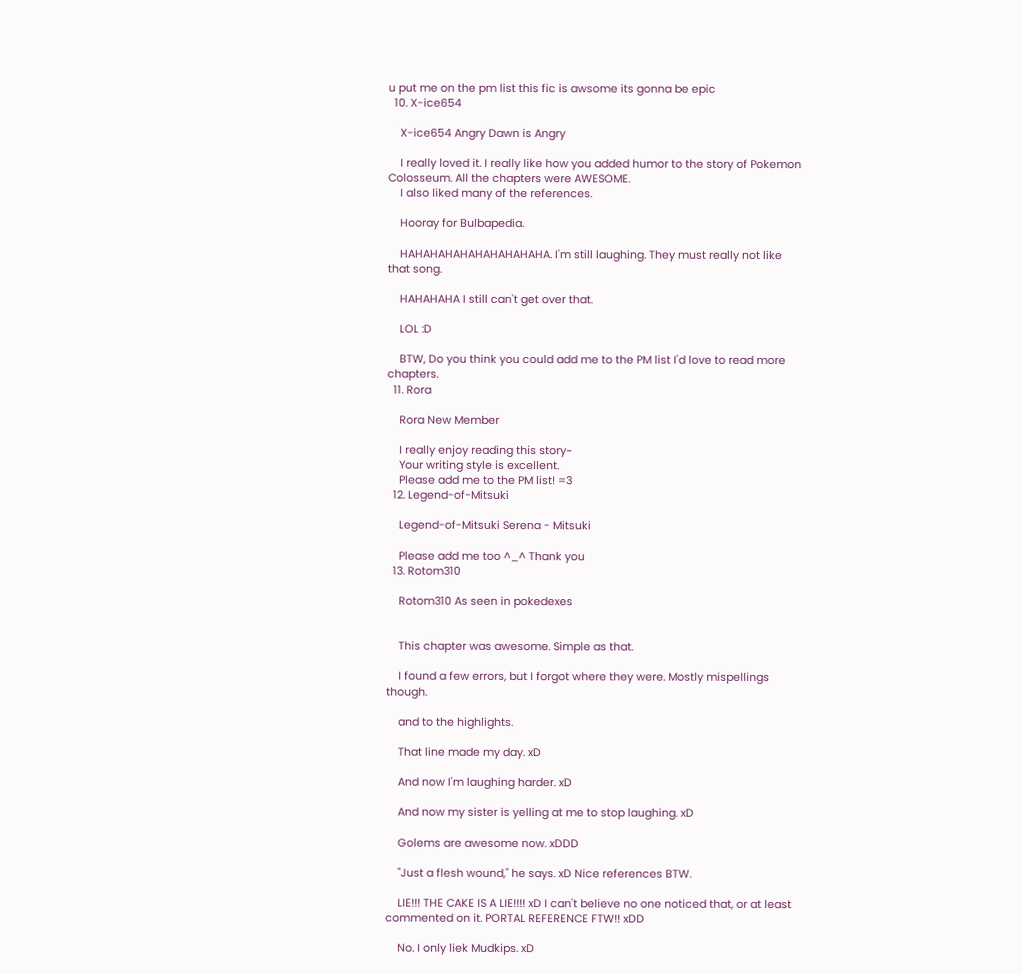u put me on the pm list this fic is awsome its gonna be epic
  10. X-ice654

    X-ice654 Angry Dawn is Angry

    I really loved it. I really like how you added humor to the story of Pokemon Colosseum. All the chapters were AWESOME.
    I also liked many of the references.

    Hooray for Bulbapedia.

    HAHAHAHAHAHAHAHAHAHA. I'm still laughing. They must really not like that song.

    HAHAHAHA I still can't get over that.

    LOL :D

    BTW, Do you think you could add me to the PM list I'd love to read more chapters.
  11. Rora

    Rora New Member

    I really enjoy reading this story~
    Your writing style is excellent.
    Please add me to the PM list! =3
  12. Legend-of-Mitsuki

    Legend-of-Mitsuki Serena - Mitsuki

    Please add me too ^_^ Thank you
  13. Rotom310

    Rotom310 As seen in pokedexes


    This chapter was awesome. Simple as that.

    I found a few errors, but I forgot where they were. Mostly mispellings though.

    and to the highlights.

    That line made my day. xD

    And now I'm laughing harder. xD

    And now my sister is yelling at me to stop laughing. xD

    Golems are awesome now. xDDD

    "Just a flesh wound," he says. xD Nice references BTW.

    LIE!!! THE CAKE IS A LIE!!!! xD I can't believe no one noticed that, or at least commented on it. PORTAL REFERENCE FTW!! xDD

    No. I only liek Mudkips. xD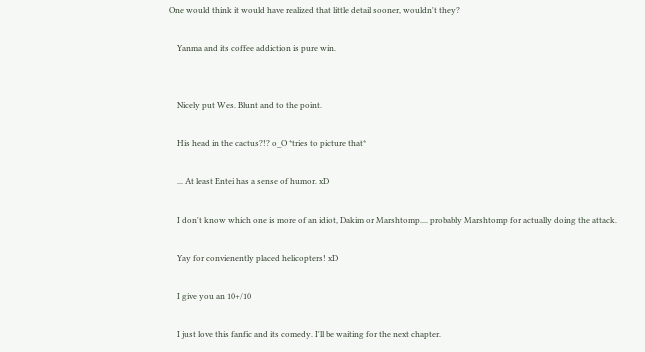One would think it would have realized that little detail sooner, wouldn't they?

    Yanma and its coffee addiction is pure win.


    Nicely put Wes. Blunt and to the point.

    His head in the cactus?!? o_O *tries to picture that*

    ... At least Entei has a sense of humor. xD

    I don't know which one is more of an idiot, Dakim or Marshtomp.... probably Marshtomp for actually doing the attack.

    Yay for convienently placed helicopters! xD

    I give you an 10+/10

    I just love this fanfic and its comedy. I'll be waiting for the next chapter.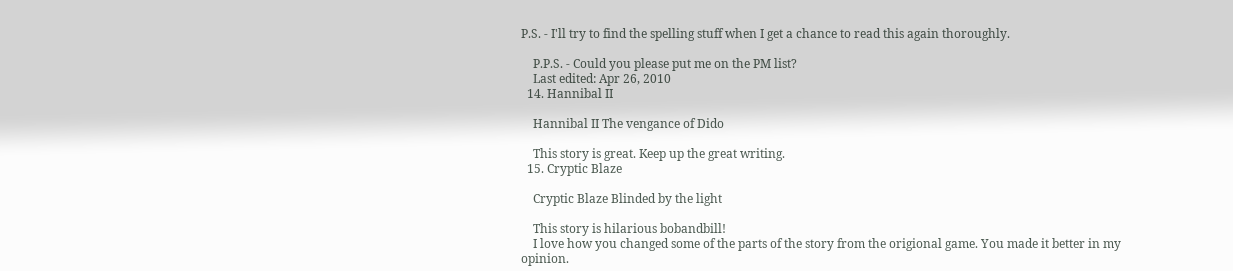P.S. - I'll try to find the spelling stuff when I get a chance to read this again thoroughly.

    P.P.S. - Could you please put me on the PM list?
    Last edited: Apr 26, 2010
  14. Hannibal II

    Hannibal II The vengance of Dido

    This story is great. Keep up the great writing.
  15. Cryptic Blaze

    Cryptic Blaze Blinded by the light

    This story is hilarious bobandbill!
    I love how you changed some of the parts of the story from the origional game. You made it better in my opinion.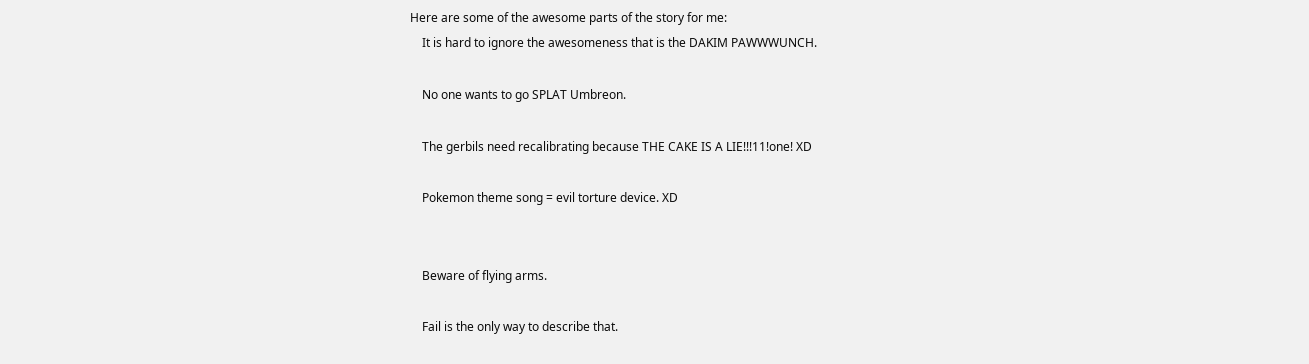Here are some of the awesome parts of the story for me:
    It is hard to ignore the awesomeness that is the DAKIM PAWWWUNCH.

    No one wants to go SPLAT Umbreon.

    The gerbils need recalibrating because THE CAKE IS A LIE!!!11!one! XD

    Pokemon theme song = evil torture device. XD


    Beware of flying arms.

    Fail is the only way to describe that.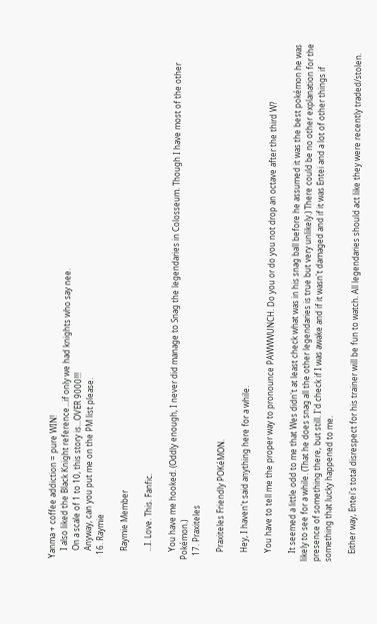Yanma + coffee addiction = pure WIN!
    I also liked the Black Knight reference...if only we had knights who say nee.
    On a scale of 1 to 10, this story is...OVER 9000!!!
    Anyway, can you put me on the PM list please.
  16. Raymie

    Raymie Member

    ...I. Love. This. Fanfic.

    You have me hooked. (Oddly enough, I never did manage to Snag the legendaries in Colosseum. Though I have most of the other Pokémon.)
  17. Praxiteles

    Praxiteles Friendly POKéMON.

    Hey, I haven't said anything here for a while.

    You have to tell me the proper way to pronounce PAWWWUNCH. Do you or do you not drop an octave after the third W?

    It seemed a little odd to me that Wes didn't at least check what was in his snag ball before he assumed it was the best pokémon he was likely to see for a while. (That he does snag all the other legendaries is true but very unlikely.) There could be no other explanation for the presence of something there, but still. I'd check if I was awake and if it wasn't damaged and if it was Entei and a lot of other things if something that lucky happened to me.

    Either way, Entei's total disrespect for his trainer will be fun to watch. All legendaries should act like they were recently traded/stolen.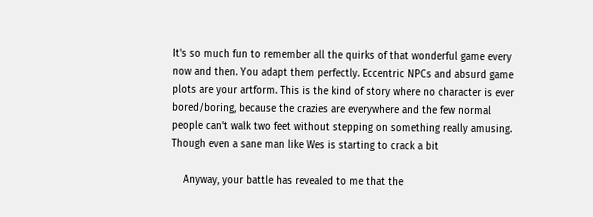It's so much fun to remember all the quirks of that wonderful game every now and then. You adapt them perfectly. Eccentric NPCs and absurd game plots are your artform. This is the kind of story where no character is ever bored/boring, because the crazies are everywhere and the few normal people can't walk two feet without stepping on something really amusing. Though even a sane man like Wes is starting to crack a bit

    Anyway, your battle has revealed to me that the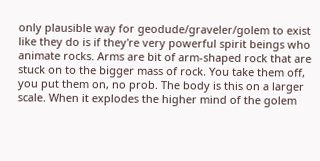only plausible way for geodude/graveler/golem to exist like they do is if they're very powerful spirit beings who animate rocks. Arms are bit of arm-shaped rock that are stuck on to the bigger mass of rock. You take them off, you put them on, no prob. The body is this on a larger scale. When it explodes the higher mind of the golem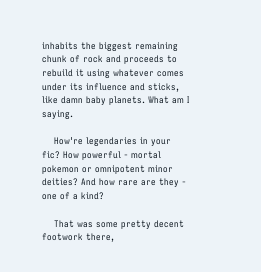inhabits the biggest remaining chunk of rock and proceeds to rebuild it using whatever comes under its influence and sticks, like damn baby planets. What am I saying.

    How're legendaries in your fic? How powerful - mortal pokemon or omnipotent minor deities? And how rare are they - one of a kind?

    That was some pretty decent footwork there,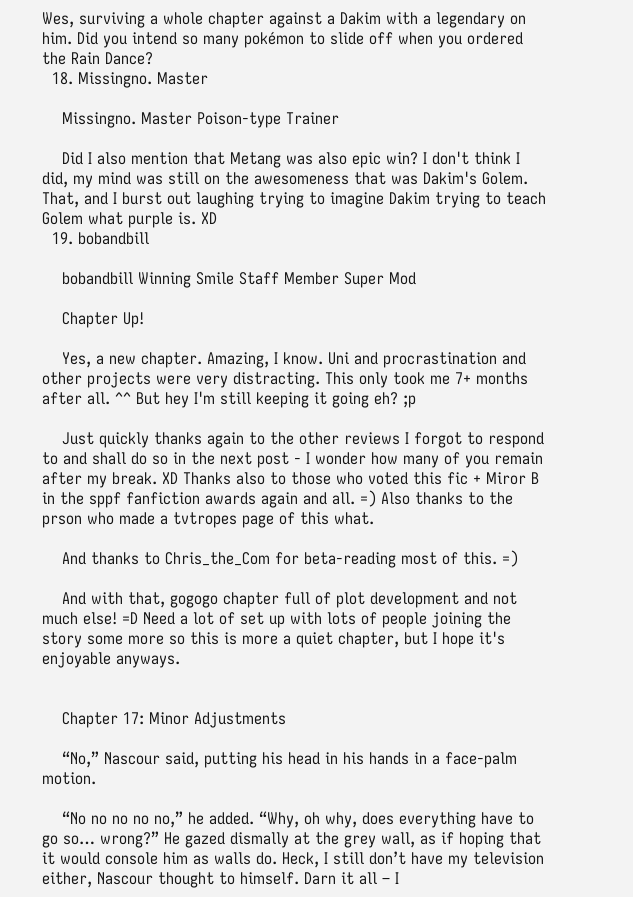Wes, surviving a whole chapter against a Dakim with a legendary on him. Did you intend so many pokémon to slide off when you ordered the Rain Dance?
  18. Missingno. Master

    Missingno. Master Poison-type Trainer

    Did I also mention that Metang was also epic win? I don't think I did, my mind was still on the awesomeness that was Dakim's Golem. That, and I burst out laughing trying to imagine Dakim trying to teach Golem what purple is. XD
  19. bobandbill

    bobandbill Winning Smile Staff Member Super Mod

    Chapter Up!

    Yes, a new chapter. Amazing, I know. Uni and procrastination and other projects were very distracting. This only took me 7+ months after all. ^^ But hey I'm still keeping it going eh? ;p

    Just quickly thanks again to the other reviews I forgot to respond to and shall do so in the next post - I wonder how many of you remain after my break. XD Thanks also to those who voted this fic + Miror B in the sppf fanfiction awards again and all. =) Also thanks to the prson who made a tvtropes page of this what.

    And thanks to Chris_the_Com for beta-reading most of this. =)

    And with that, gogogo chapter full of plot development and not much else! =D Need a lot of set up with lots of people joining the story some more so this is more a quiet chapter, but I hope it's enjoyable anyways.


    Chapter 17: Minor Adjustments

    “No,” Nascour said, putting his head in his hands in a face-palm motion.

    “No no no no no,” he added. “Why, oh why, does everything have to go so… wrong?” He gazed dismally at the grey wall, as if hoping that it would console him as walls do. Heck, I still don’t have my television either, Nascour thought to himself. Darn it all – I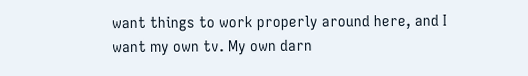want things to work properly around here, and I want my own tv. My own darn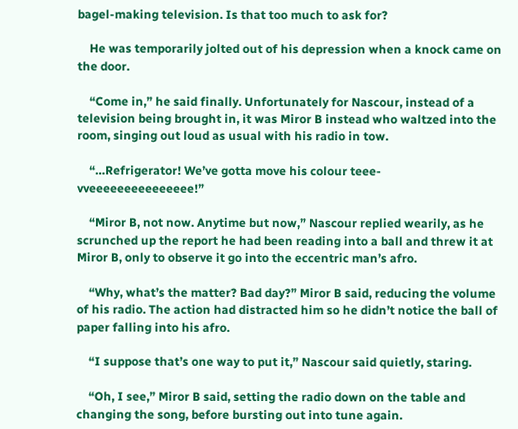bagel-making television. Is that too much to ask for?

    He was temporarily jolted out of his depression when a knock came on the door.

    “Come in,” he said finally. Unfortunately for Nascour, instead of a television being brought in, it was Miror B instead who waltzed into the room, singing out loud as usual with his radio in tow.

    “…Refrigerator! We’ve gotta move his colour teee-vveeeeeeeeeeeeeee!”

    “Miror B, not now. Anytime but now,” Nascour replied wearily, as he scrunched up the report he had been reading into a ball and threw it at Miror B, only to observe it go into the eccentric man’s afro.

    “Why, what’s the matter? Bad day?” Miror B said, reducing the volume of his radio. The action had distracted him so he didn’t notice the ball of paper falling into his afro.

    “I suppose that’s one way to put it,” Nascour said quietly, staring.

    “Oh, I see,” Miror B said, setting the radio down on the table and changing the song, before bursting out into tune again.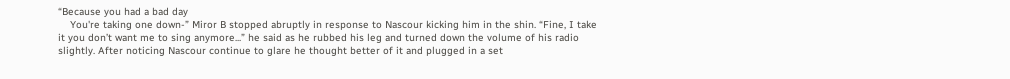“Because you had a bad day
    You're taking one down-” Miror B stopped abruptly in response to Nascour kicking him in the shin. “Fine, I take it you don’t want me to sing anymore...” he said as he rubbed his leg and turned down the volume of his radio slightly. After noticing Nascour continue to glare he thought better of it and plugged in a set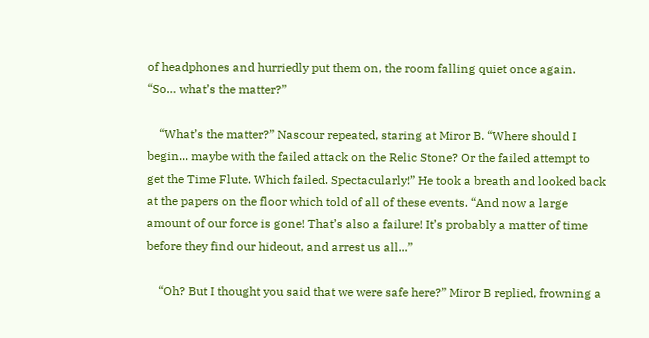of headphones and hurriedly put them on, the room falling quiet once again. “So… what’s the matter?”

    “What’s the matter?” Nascour repeated, staring at Miror B. “Where should I begin... maybe with the failed attack on the Relic Stone? Or the failed attempt to get the Time Flute. Which failed. Spectacularly!” He took a breath and looked back at the papers on the floor which told of all of these events. “And now a large amount of our force is gone! That’s also a failure! It’s probably a matter of time before they find our hideout, and arrest us all...”

    “Oh? But I thought you said that we were safe here?” Miror B replied, frowning a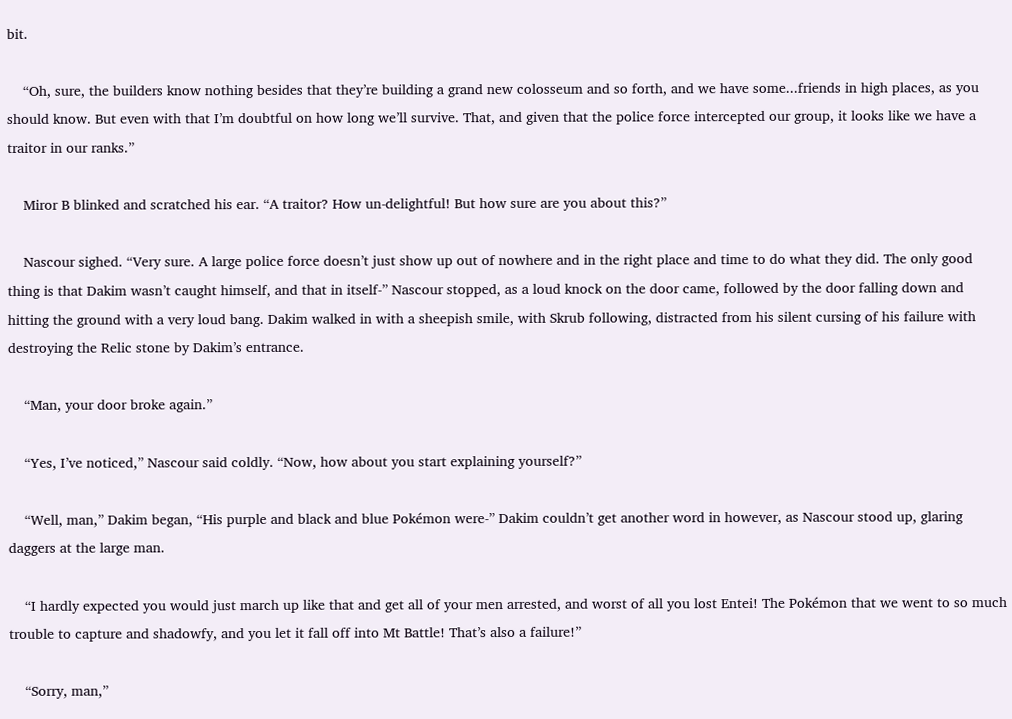bit.

    “Oh, sure, the builders know nothing besides that they’re building a grand new colosseum and so forth, and we have some...friends in high places, as you should know. But even with that I’m doubtful on how long we’ll survive. That, and given that the police force intercepted our group, it looks like we have a traitor in our ranks.”

    Miror B blinked and scratched his ear. “A traitor? How un-delightful! But how sure are you about this?”

    Nascour sighed. “Very sure. A large police force doesn’t just show up out of nowhere and in the right place and time to do what they did. The only good thing is that Dakim wasn’t caught himself, and that in itself-” Nascour stopped, as a loud knock on the door came, followed by the door falling down and hitting the ground with a very loud bang. Dakim walked in with a sheepish smile, with Skrub following, distracted from his silent cursing of his failure with destroying the Relic stone by Dakim’s entrance.

    “Man, your door broke again.”

    “Yes, I’ve noticed,” Nascour said coldly. “Now, how about you start explaining yourself?”

    “Well, man,” Dakim began, “His purple and black and blue Pokémon were-” Dakim couldn’t get another word in however, as Nascour stood up, glaring daggers at the large man.

    “I hardly expected you would just march up like that and get all of your men arrested, and worst of all you lost Entei! The Pokémon that we went to so much trouble to capture and shadowfy, and you let it fall off into Mt Battle! That’s also a failure!”

    “Sorry, man,”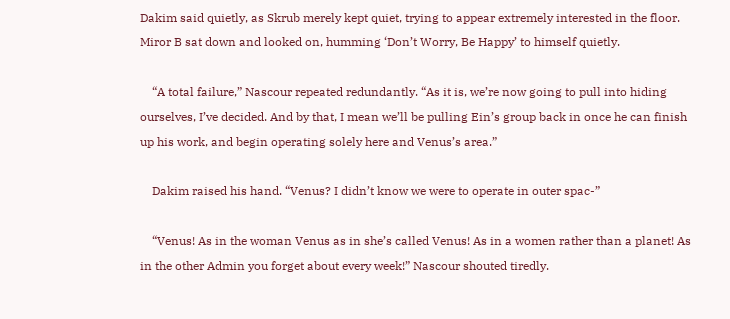Dakim said quietly, as Skrub merely kept quiet, trying to appear extremely interested in the floor. Miror B sat down and looked on, humming ‘Don’t Worry, Be Happy’ to himself quietly.

    “A total failure,” Nascour repeated redundantly. “As it is, we’re now going to pull into hiding ourselves, I’ve decided. And by that, I mean we’ll be pulling Ein’s group back in once he can finish up his work, and begin operating solely here and Venus’s area.”

    Dakim raised his hand. “Venus? I didn’t know we were to operate in outer spac-”

    “Venus! As in the woman Venus as in she’s called Venus! As in a women rather than a planet! As in the other Admin you forget about every week!” Nascour shouted tiredly.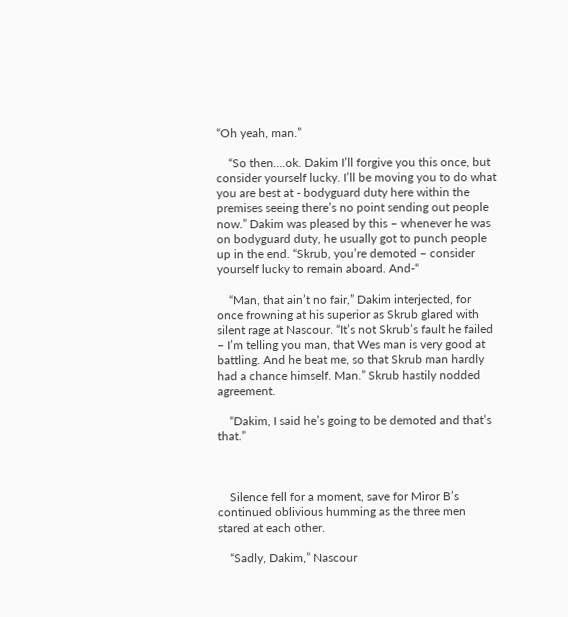“Oh yeah, man.”

    “So then….ok. Dakim I’ll forgive you this once, but consider yourself lucky. I’ll be moving you to do what you are best at - bodyguard duty here within the premises seeing there’s no point sending out people now.” Dakim was pleased by this – whenever he was on bodyguard duty, he usually got to punch people up in the end. “Skrub, you’re demoted – consider yourself lucky to remain aboard. And-“

    “Man, that ain’t no fair,” Dakim interjected, for once frowning at his superior as Skrub glared with silent rage at Nascour. “It’s not Skrub’s fault he failed – I’m telling you man, that Wes man is very good at battling. And he beat me, so that Skrub man hardly had a chance himself. Man.” Skrub hastily nodded agreement.

    “Dakim, I said he’s going to be demoted and that’s that.”



    Silence fell for a moment, save for Miror B’s continued oblivious humming as the three men stared at each other.

    “Sadly, Dakim,” Nascour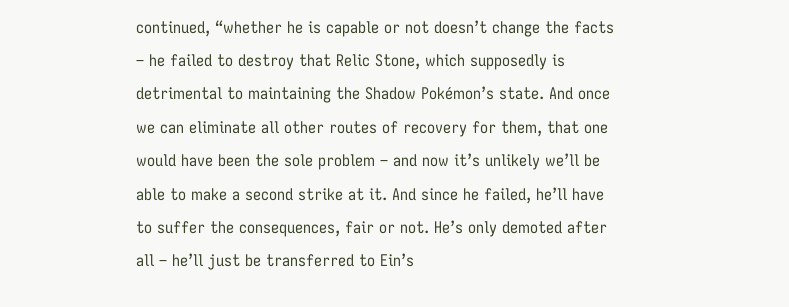continued, “whether he is capable or not doesn’t change the facts – he failed to destroy that Relic Stone, which supposedly is detrimental to maintaining the Shadow Pokémon’s state. And once we can eliminate all other routes of recovery for them, that one would have been the sole problem – and now it’s unlikely we’ll be able to make a second strike at it. And since he failed, he’ll have to suffer the consequences, fair or not. He’s only demoted after all – he’ll just be transferred to Ein’s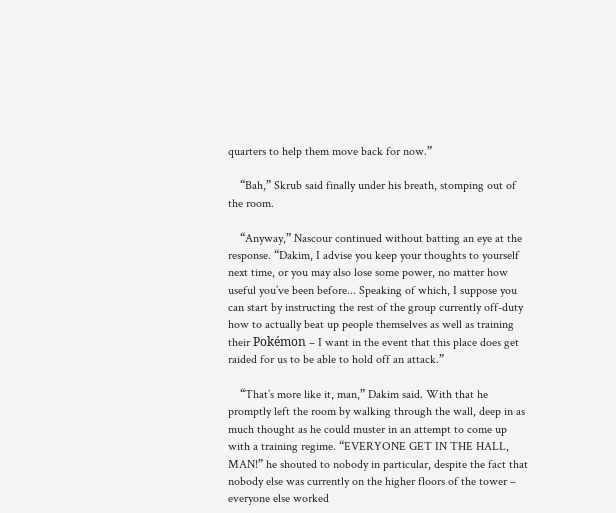quarters to help them move back for now.”

    “Bah,” Skrub said finally under his breath, stomping out of the room.

    “Anyway,” Nascour continued without batting an eye at the response. “Dakim, I advise you keep your thoughts to yourself next time, or you may also lose some power, no matter how useful you’ve been before... Speaking of which, I suppose you can start by instructing the rest of the group currently off-duty how to actually beat up people themselves as well as training their Pokémon – I want in the event that this place does get raided for us to be able to hold off an attack.”

    “That’s more like it, man,” Dakim said. With that he promptly left the room by walking through the wall, deep in as much thought as he could muster in an attempt to come up with a training regime. “EVERYONE GET IN THE HALL, MAN!” he shouted to nobody in particular, despite the fact that nobody else was currently on the higher floors of the tower – everyone else worked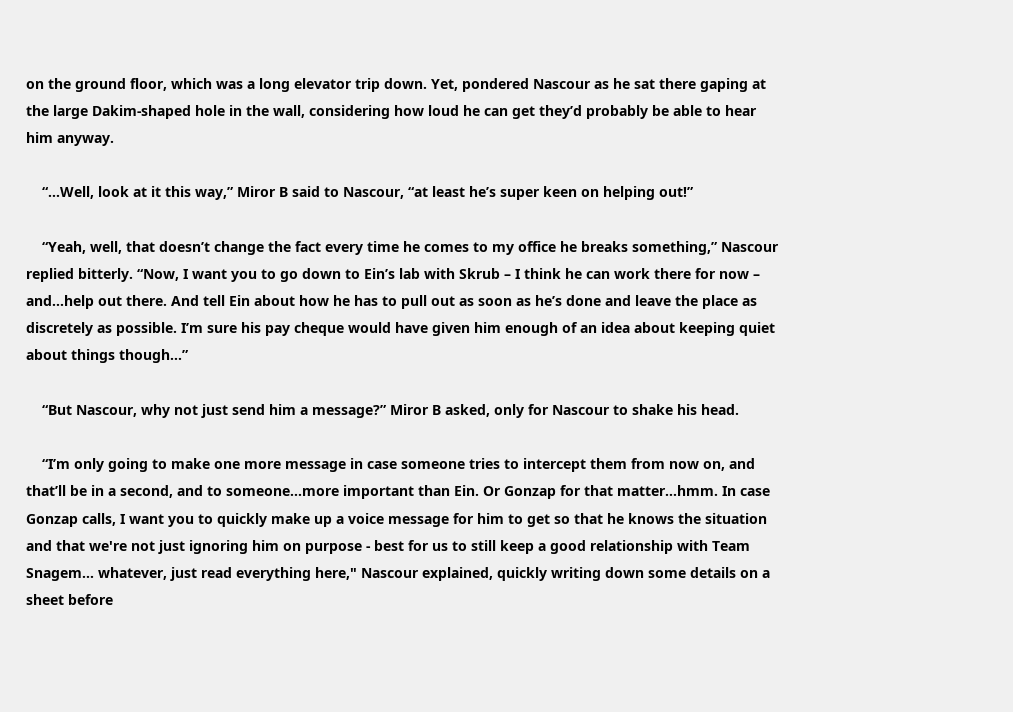on the ground floor, which was a long elevator trip down. Yet, pondered Nascour as he sat there gaping at the large Dakim-shaped hole in the wall, considering how loud he can get they’d probably be able to hear him anyway.

    “...Well, look at it this way,” Miror B said to Nascour, “at least he’s super keen on helping out!”

    “Yeah, well, that doesn’t change the fact every time he comes to my office he breaks something,” Nascour replied bitterly. “Now, I want you to go down to Ein’s lab with Skrub – I think he can work there for now – and...help out there. And tell Ein about how he has to pull out as soon as he’s done and leave the place as discretely as possible. I’m sure his pay cheque would have given him enough of an idea about keeping quiet about things though...”

    “But Nascour, why not just send him a message?” Miror B asked, only for Nascour to shake his head.

    “I’m only going to make one more message in case someone tries to intercept them from now on, and that’ll be in a second, and to someone...more important than Ein. Or Gonzap for that matter...hmm. In case Gonzap calls, I want you to quickly make up a voice message for him to get so that he knows the situation and that we're not just ignoring him on purpose - best for us to still keep a good relationship with Team Snagem... whatever, just read everything here," Nascour explained, quickly writing down some details on a sheet before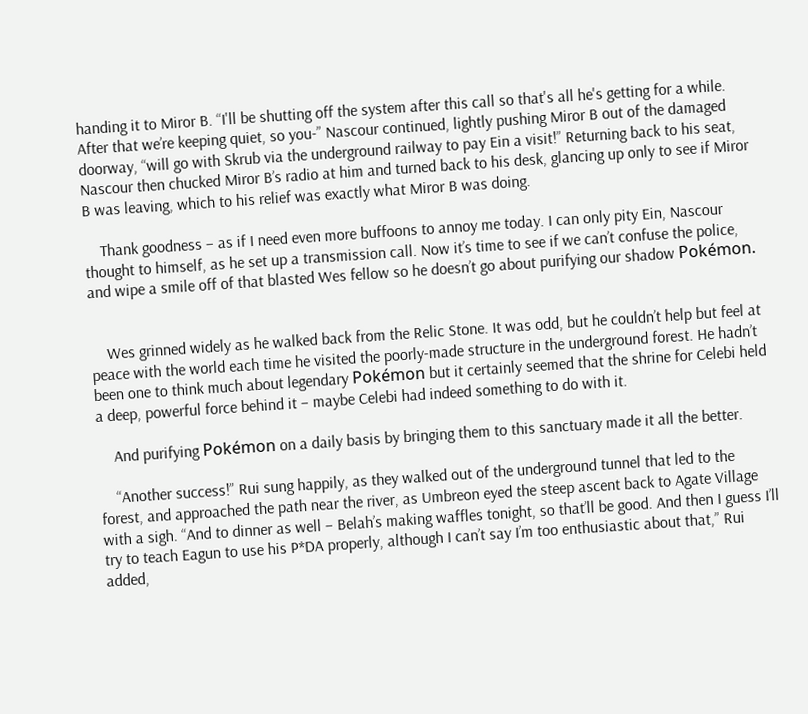handing it to Miror B. “I'll be shutting off the system after this call so that's all he's getting for a while. After that we’re keeping quiet, so you-” Nascour continued, lightly pushing Miror B out of the damaged doorway, “will go with Skrub via the underground railway to pay Ein a visit!” Returning back to his seat, Nascour then chucked Miror B’s radio at him and turned back to his desk, glancing up only to see if Miror B was leaving, which to his relief was exactly what Miror B was doing.

    Thank goodness – as if I need even more buffoons to annoy me today. I can only pity Ein, Nascour thought to himself, as he set up a transmission call. Now it’s time to see if we can’t confuse the police, and wipe a smile off of that blasted Wes fellow so he doesn’t go about purifying our shadow Pokémon.


    Wes grinned widely as he walked back from the Relic Stone. It was odd, but he couldn’t help but feel at peace with the world each time he visited the poorly-made structure in the underground forest. He hadn’t been one to think much about legendary Pokémon but it certainly seemed that the shrine for Celebi held a deep, powerful force behind it – maybe Celebi had indeed something to do with it.

    And purifying Pokémon on a daily basis by bringing them to this sanctuary made it all the better.

    “Another success!” Rui sung happily, as they walked out of the underground tunnel that led to the forest, and approached the path near the river, as Umbreon eyed the steep ascent back to Agate Village with a sigh. “And to dinner as well – Belah’s making waffles tonight, so that’ll be good. And then I guess I’ll try to teach Eagun to use his P*DA properly, although I can’t say I’m too enthusiastic about that,” Rui added,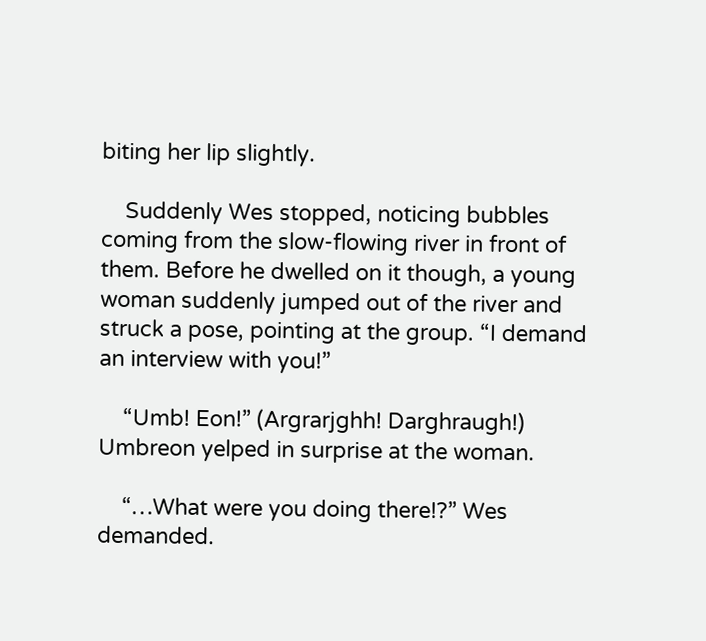biting her lip slightly.

    Suddenly Wes stopped, noticing bubbles coming from the slow-flowing river in front of them. Before he dwelled on it though, a young woman suddenly jumped out of the river and struck a pose, pointing at the group. “I demand an interview with you!”

    “Umb! Eon!” (Argrarjghh! Darghraugh!) Umbreon yelped in surprise at the woman.

    “…What were you doing there!?” Wes demanded.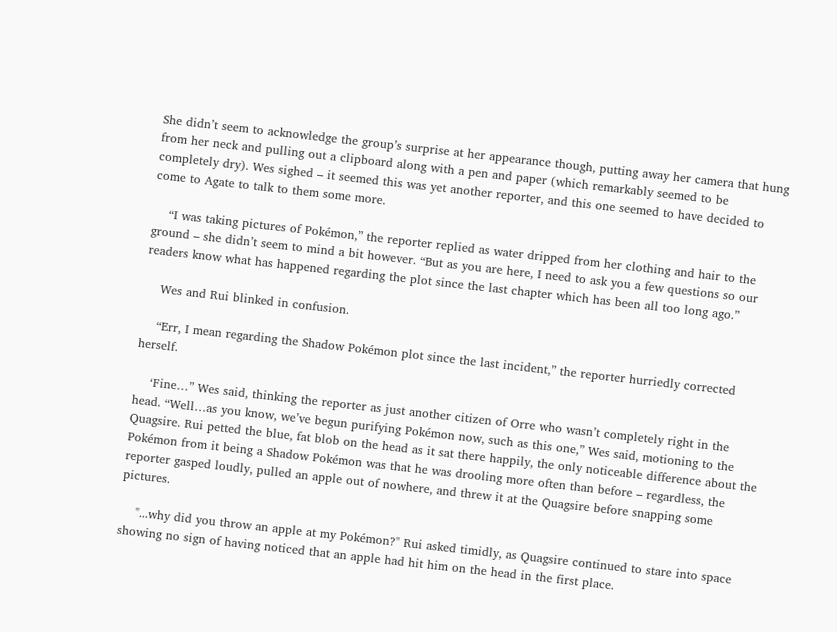She didn’t seem to acknowledge the group’s surprise at her appearance though, putting away her camera that hung from her neck and pulling out a clipboard along with a pen and paper (which remarkably seemed to be completely dry). Wes sighed – it seemed this was yet another reporter, and this one seemed to have decided to come to Agate to talk to them some more.

    “I was taking pictures of Pokémon,” the reporter replied as water dripped from her clothing and hair to the ground – she didn’t seem to mind a bit however. “But as you are here, I need to ask you a few questions so our readers know what has happened regarding the plot since the last chapter which has been all too long ago.”

    Wes and Rui blinked in confusion.

    “Err, I mean regarding the Shadow Pokémon plot since the last incident,” the reporter hurriedly corrected herself.

    ‘Fine…” Wes said, thinking the reporter as just another citizen of Orre who wasn’t completely right in the head. “Well…as you know, we’ve begun purifying Pokémon now, such as this one,” Wes said, motioning to the Quagsire. Rui petted the blue, fat blob on the head as it sat there happily, the only noticeable difference about the Pokémon from it being a Shadow Pokémon was that he was drooling more often than before – regardless, the reporter gasped loudly, pulled an apple out of nowhere, and threw it at the Quagsire before snapping some pictures.

    "...why did you throw an apple at my Pokémon?" Rui asked timidly, as Quagsire continued to stare into space showing no sign of having noticed that an apple had hit him on the head in the first place.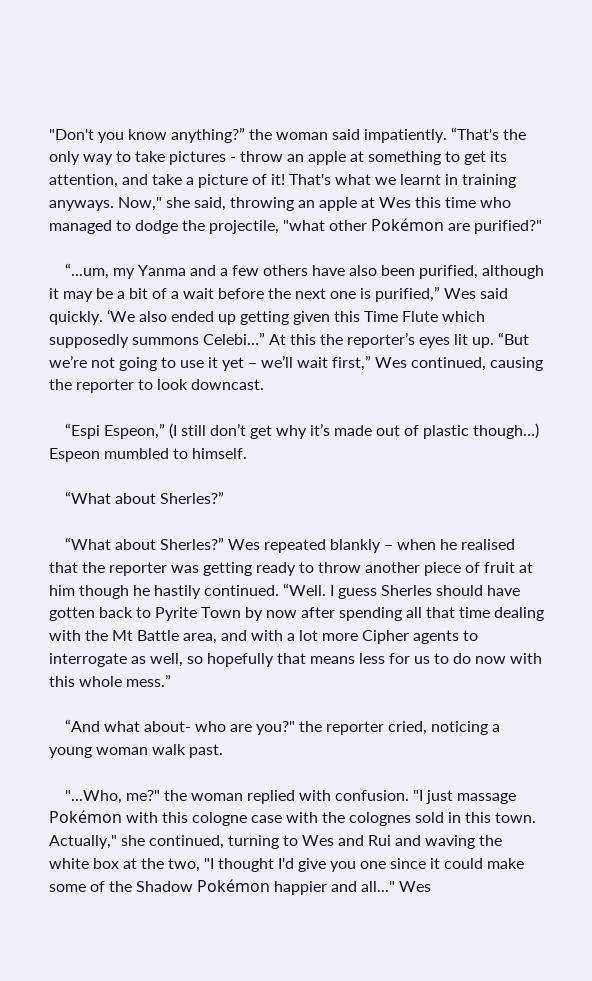"Don't you know anything?” the woman said impatiently. “That's the only way to take pictures - throw an apple at something to get its attention, and take a picture of it! That's what we learnt in training anyways. Now," she said, throwing an apple at Wes this time who managed to dodge the projectile, "what other Pokémon are purified?"

    “...um, my Yanma and a few others have also been purified, although it may be a bit of a wait before the next one is purified,” Wes said quickly. ‘We also ended up getting given this Time Flute which supposedly summons Celebi…” At this the reporter’s eyes lit up. “But we’re not going to use it yet – we’ll wait first,” Wes continued, causing the reporter to look downcast.

    “Espi Espeon,” (I still don’t get why it’s made out of plastic though…) Espeon mumbled to himself.

    “What about Sherles?”

    “What about Sherles?” Wes repeated blankly – when he realised that the reporter was getting ready to throw another piece of fruit at him though he hastily continued. “Well. I guess Sherles should have gotten back to Pyrite Town by now after spending all that time dealing with the Mt Battle area, and with a lot more Cipher agents to interrogate as well, so hopefully that means less for us to do now with this whole mess.”

    “And what about- who are you?" the reporter cried, noticing a young woman walk past.

    "...Who, me?" the woman replied with confusion. "I just massage Pokémon with this cologne case with the colognes sold in this town. Actually," she continued, turning to Wes and Rui and waving the white box at the two, "I thought I'd give you one since it could make some of the Shadow Pokémon happier and all..." Wes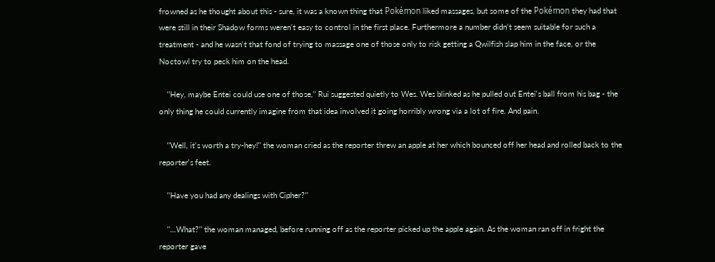frowned as he thought about this - sure, it was a known thing that Pokémon liked massages, but some of the Pokémon they had that were still in their Shadow forms weren’t easy to control in the first place. Furthermore a number didn’t seem suitable for such a treatment - and he wasn't that fond of trying to massage one of those only to risk getting a Qwilfish slap him in the face, or the Noctowl try to peck him on the head.

    "Hey, maybe Entei could use one of those," Rui suggested quietly to Wes. Wes blinked as he pulled out Entei's ball from his bag - the only thing he could currently imagine from that idea involved it going horribly wrong via a lot of fire. And pain.

    "Well, it's worth a try-hey!" the woman cried as the reporter threw an apple at her which bounced off her head and rolled back to the reporter's feet.

    "Have you had any dealings with Cipher?"

    "...What?" the woman managed, before running off as the reporter picked up the apple again. As the woman ran off in fright the reporter gave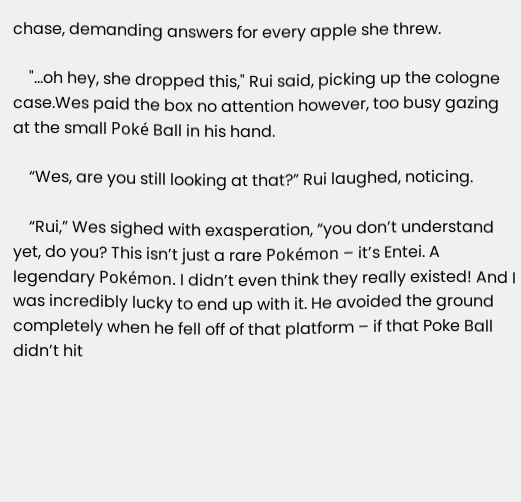chase, demanding answers for every apple she threw.

    "...oh hey, she dropped this," Rui said, picking up the cologne case.Wes paid the box no attention however, too busy gazing at the small Poké Ball in his hand.

    “Wes, are you still looking at that?” Rui laughed, noticing.

    “Rui,” Wes sighed with exasperation, “you don’t understand yet, do you? This isn’t just a rare Pokémon – it’s Entei. A legendary Pokémon. I didn’t even think they really existed! And I was incredibly lucky to end up with it. He avoided the ground completely when he fell off of that platform – if that Poke Ball didn’t hit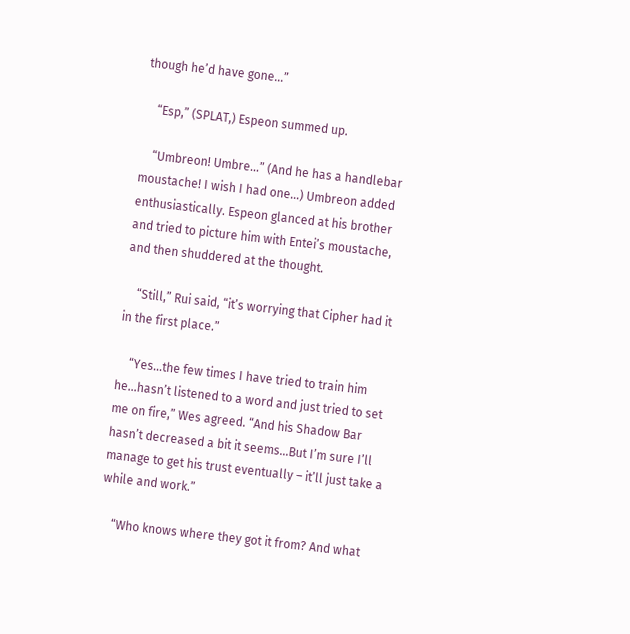though he’d have gone...”

    “Esp,” (SPLAT,) Espeon summed up.

    “Umbreon! Umbre...” (And he has a handlebar moustache! I wish I had one...) Umbreon added enthusiastically. Espeon glanced at his brother and tried to picture him with Entei’s moustache, and then shuddered at the thought.

    “Still,” Rui said, “it’s worrying that Cipher had it in the first place.”

    “Yes...the few times I have tried to train him he...hasn’t listened to a word and just tried to set me on fire,” Wes agreed. “And his Shadow Bar hasn’t decreased a bit it seems...But I’m sure I’ll manage to get his trust eventually – it’ll just take a while and work.”

    “Who knows where they got it from? And what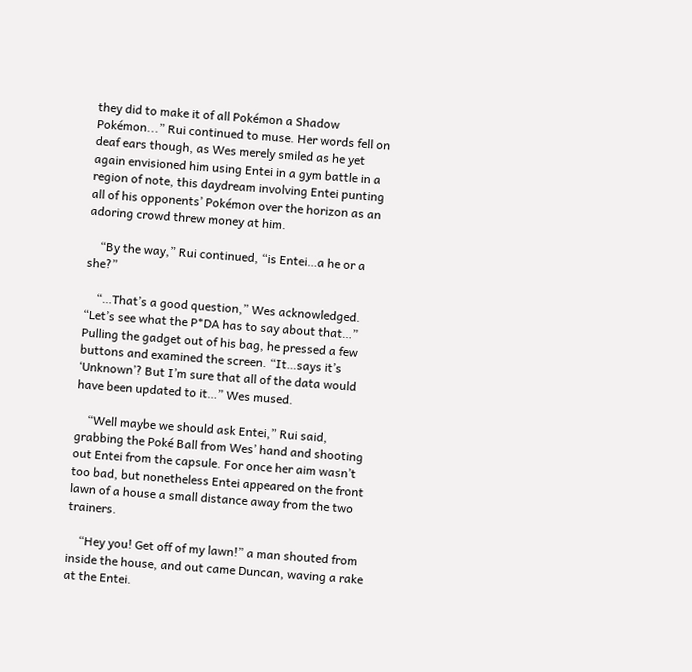they did to make it of all Pokémon a Shadow Pokémon...” Rui continued to muse. Her words fell on deaf ears though, as Wes merely smiled as he yet again envisioned him using Entei in a gym battle in a region of note, this daydream involving Entei punting all of his opponents’ Pokémon over the horizon as an adoring crowd threw money at him.

    “By the way,” Rui continued, “is Entei…a he or a she?”

    “…That’s a good question,” Wes acknowledged. “Let’s see what the P*DA has to say about that…” Pulling the gadget out of his bag, he pressed a few buttons and examined the screen. “It…says it’s ‘Unknown’? But I’m sure that all of the data would have been updated to it…” Wes mused.

    “Well maybe we should ask Entei,” Rui said, grabbing the Poké Ball from Wes’ hand and shooting out Entei from the capsule. For once her aim wasn’t too bad, but nonetheless Entei appeared on the front lawn of a house a small distance away from the two trainers.

    “Hey you! Get off of my lawn!” a man shouted from inside the house, and out came Duncan, waving a rake at the Entei.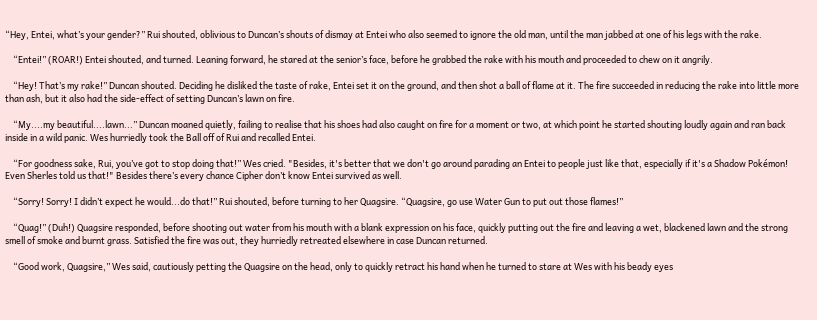“Hey, Entei, what’s your gender?” Rui shouted, oblivious to Duncan’s shouts of dismay at Entei who also seemed to ignore the old man, until the man jabbed at one of his legs with the rake.

    “Entei!” (ROAR!) Entei shouted, and turned. Leaning forward, he stared at the senior’s face, before he grabbed the rake with his mouth and proceeded to chew on it angrily.

    “Hey! That’s my rake!” Duncan shouted. Deciding he disliked the taste of rake, Entei set it on the ground, and then shot a ball of flame at it. The fire succeeded in reducing the rake into little more than ash, but it also had the side-effect of setting Duncan’s lawn on fire.

    “My....my beautiful....lawn...” Duncan moaned quietly, failing to realise that his shoes had also caught on fire for a moment or two, at which point he started shouting loudly again and ran back inside in a wild panic. Wes hurriedly took the Ball off of Rui and recalled Entei.

    “For goodness sake, Rui, you’ve got to stop doing that!” Wes cried. "Besides, it's better that we don't go around parading an Entei to people just like that, especially if it's a Shadow Pokémon! Even Sherles told us that!" Besides there’s every chance Cipher don’t know Entei survived as well.

    “Sorry! Sorry! I didn’t expect he would...do that!” Rui shouted, before turning to her Quagsire. “Quagsire, go use Water Gun to put out those flames!”

    “Quag!” (Duh!) Quagsire responded, before shooting out water from his mouth with a blank expression on his face, quickly putting out the fire and leaving a wet, blackened lawn and the strong smell of smoke and burnt grass. Satisfied the fire was out, they hurriedly retreated elsewhere in case Duncan returned.

    “Good work, Quagsire,” Wes said, cautiously petting the Quagsire on the head, only to quickly retract his hand when he turned to stare at Wes with his beady eyes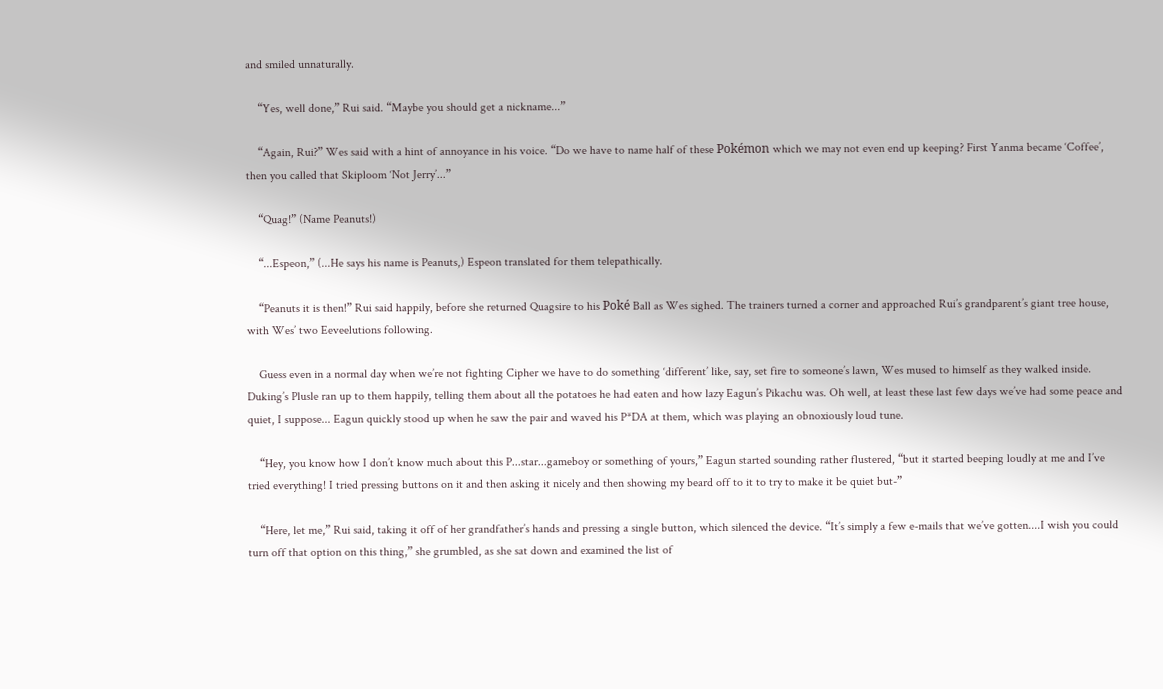and smiled unnaturally.

    “Yes, well done,” Rui said. “Maybe you should get a nickname...”

    “Again, Rui?” Wes said with a hint of annoyance in his voice. “Do we have to name half of these Pokémon which we may not even end up keeping? First Yanma became ‘Coffee’, then you called that Skiploom ‘Not Jerry’...”

    “Quag!” (Name Peanuts!)

    “...Espeon,” (...He says his name is Peanuts,) Espeon translated for them telepathically.

    “Peanuts it is then!” Rui said happily, before she returned Quagsire to his Poké Ball as Wes sighed. The trainers turned a corner and approached Rui’s grandparent’s giant tree house, with Wes’ two Eeveelutions following.

    Guess even in a normal day when we’re not fighting Cipher we have to do something ‘different’ like, say, set fire to someone’s lawn, Wes mused to himself as they walked inside. Duking’s Plusle ran up to them happily, telling them about all the potatoes he had eaten and how lazy Eagun’s Pikachu was. Oh well, at least these last few days we’ve had some peace and quiet, I suppose... Eagun quickly stood up when he saw the pair and waved his P*DA at them, which was playing an obnoxiously loud tune.

    “Hey, you know how I don’t know much about this P...star...gameboy or something of yours,” Eagun started sounding rather flustered, “but it started beeping loudly at me and I’ve tried everything! I tried pressing buttons on it and then asking it nicely and then showing my beard off to it to try to make it be quiet but-”

    “Here, let me,” Rui said, taking it off of her grandfather’s hands and pressing a single button, which silenced the device. “It’s simply a few e-mails that we’ve gotten....I wish you could turn off that option on this thing,” she grumbled, as she sat down and examined the list of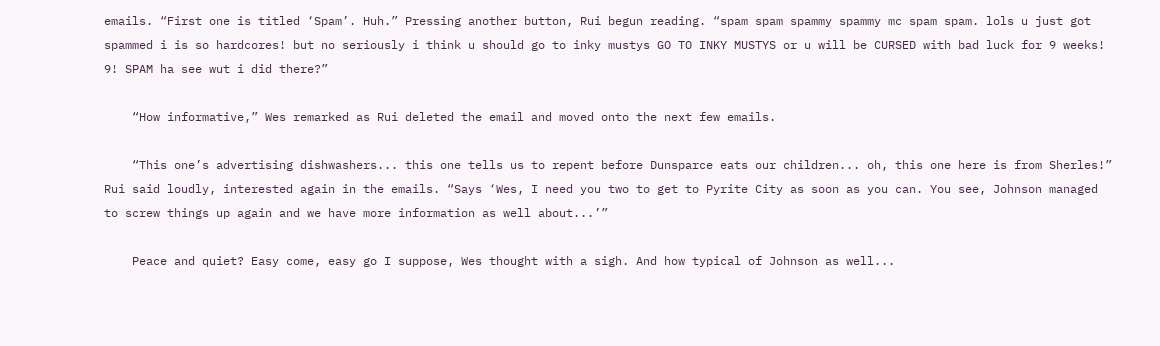emails. “First one is titled ‘Spam’. Huh.” Pressing another button, Rui begun reading. “spam spam spammy spammy mc spam spam. lols u just got spammed i is so hardcores! but no seriously i think u should go to inky mustys GO TO INKY MUSTYS or u will be CURSED with bad luck for 9 weeks! 9! SPAM ha see wut i did there?”

    “How informative,” Wes remarked as Rui deleted the email and moved onto the next few emails.

    “This one’s advertising dishwashers... this one tells us to repent before Dunsparce eats our children... oh, this one here is from Sherles!” Rui said loudly, interested again in the emails. “Says ‘Wes, I need you two to get to Pyrite City as soon as you can. You see, Johnson managed to screw things up again and we have more information as well about...’”

    Peace and quiet? Easy come, easy go I suppose, Wes thought with a sigh. And how typical of Johnson as well...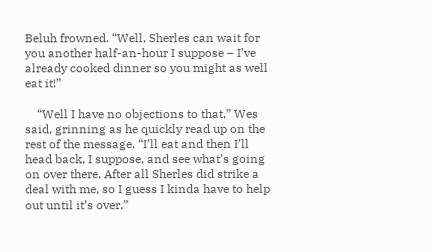Beluh frowned. “Well, Sherles can wait for you another half-an-hour I suppose – I’ve already cooked dinner so you might as well eat it!”

    “Well I have no objections to that,” Wes said, grinning as he quickly read up on the rest of the message. “I’ll eat and then I’ll head back, I suppose, and see what’s going on over there. After all Sherles did strike a deal with me, so I guess I kinda have to help out until it’s over.”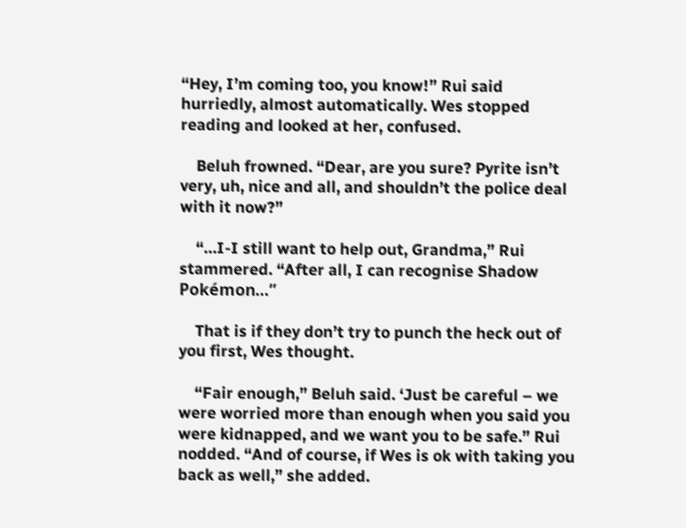“Hey, I’m coming too, you know!” Rui said hurriedly, almost automatically. Wes stopped reading and looked at her, confused.

    Beluh frowned. “Dear, are you sure? Pyrite isn’t very, uh, nice and all, and shouldn’t the police deal with it now?”

    “…I-I still want to help out, Grandma,” Rui stammered. “After all, I can recognise Shadow Pokémon…”

    That is if they don’t try to punch the heck out of you first, Wes thought.

    “Fair enough,” Beluh said. ‘Just be careful – we were worried more than enough when you said you were kidnapped, and we want you to be safe.” Rui nodded. “And of course, if Wes is ok with taking you back as well,” she added.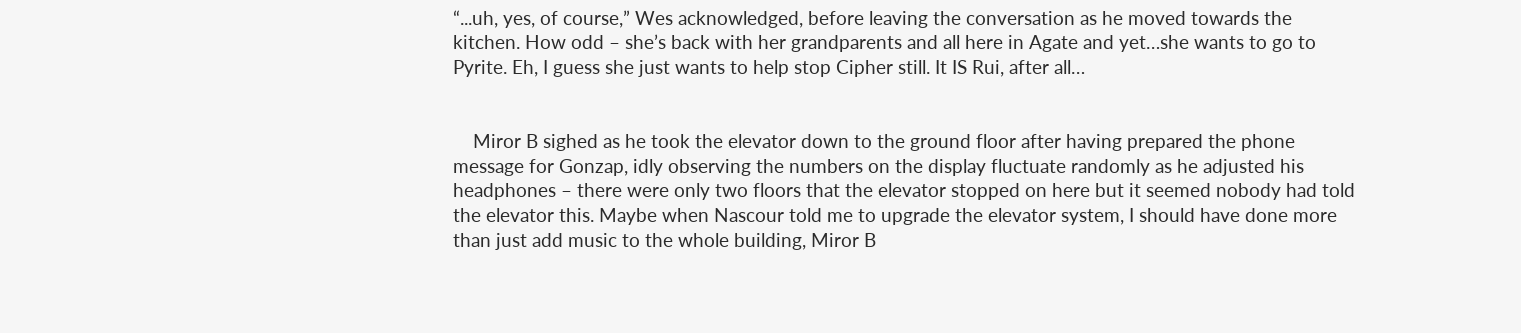“...uh, yes, of course,” Wes acknowledged, before leaving the conversation as he moved towards the kitchen. How odd – she’s back with her grandparents and all here in Agate and yet…she wants to go to Pyrite. Eh, I guess she just wants to help stop Cipher still. It IS Rui, after all…


    Miror B sighed as he took the elevator down to the ground floor after having prepared the phone message for Gonzap, idly observing the numbers on the display fluctuate randomly as he adjusted his headphones – there were only two floors that the elevator stopped on here but it seemed nobody had told the elevator this. Maybe when Nascour told me to upgrade the elevator system, I should have done more than just add music to the whole building, Miror B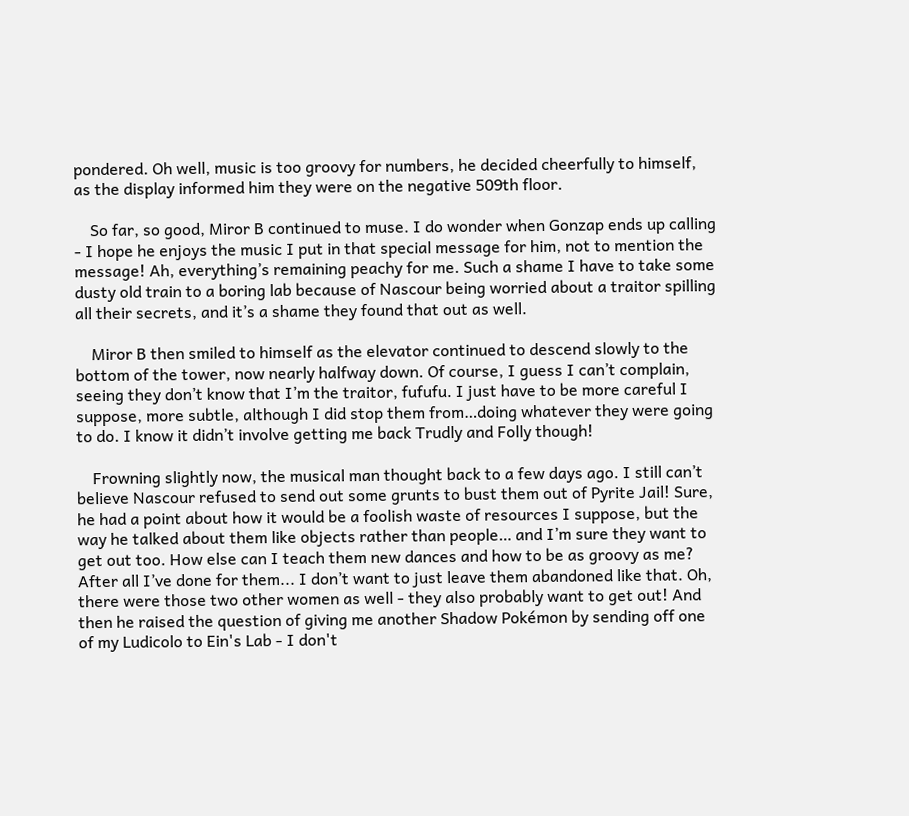pondered. Oh well, music is too groovy for numbers, he decided cheerfully to himself, as the display informed him they were on the negative 509th floor.

    So far, so good, Miror B continued to muse. I do wonder when Gonzap ends up calling - I hope he enjoys the music I put in that special message for him, not to mention the message! Ah, everything’s remaining peachy for me. Such a shame I have to take some dusty old train to a boring lab because of Nascour being worried about a traitor spilling all their secrets, and it’s a shame they found that out as well.

    Miror B then smiled to himself as the elevator continued to descend slowly to the bottom of the tower, now nearly halfway down. Of course, I guess I can’t complain, seeing they don’t know that I’m the traitor, fufufu. I just have to be more careful I suppose, more subtle, although I did stop them from…doing whatever they were going to do. I know it didn’t involve getting me back Trudly and Folly though!

    Frowning slightly now, the musical man thought back to a few days ago. I still can’t believe Nascour refused to send out some grunts to bust them out of Pyrite Jail! Sure, he had a point about how it would be a foolish waste of resources I suppose, but the way he talked about them like objects rather than people… and I’m sure they want to get out too. How else can I teach them new dances and how to be as groovy as me? After all I’ve done for them... I don’t want to just leave them abandoned like that. Oh, there were those two other women as well - they also probably want to get out! And then he raised the question of giving me another Shadow Pokémon by sending off one of my Ludicolo to Ein's Lab - I don't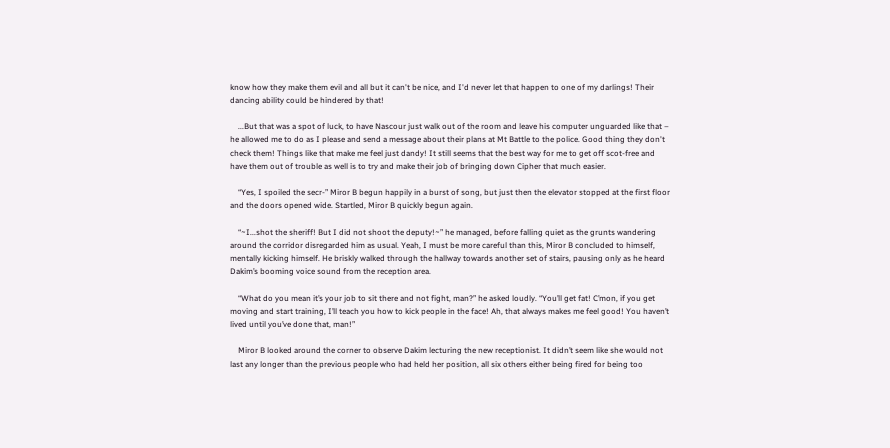know how they make them evil and all but it can't be nice, and I'd never let that happen to one of my darlings! Their dancing ability could be hindered by that!

    ...But that was a spot of luck, to have Nascour just walk out of the room and leave his computer unguarded like that – he allowed me to do as I please and send a message about their plans at Mt Battle to the police. Good thing they don't check them! Things like that make me feel just dandy! It still seems that the best way for me to get off scot-free and have them out of trouble as well is to try and make their job of bringing down Cipher that much easier.

    “Yes, I spoiled the secr-” Miror B begun happily in a burst of song, but just then the elevator stopped at the first floor and the doors opened wide. Startled, Miror B quickly begun again.

    “~I...shot the sheriff! But I did not shoot the deputy!~” he managed, before falling quiet as the grunts wandering around the corridor disregarded him as usual. Yeah, I must be more careful than this, Miror B concluded to himself, mentally kicking himself. He briskly walked through the hallway towards another set of stairs, pausing only as he heard Dakim’s booming voice sound from the reception area.

    “What do you mean it’s your job to sit there and not fight, man?” he asked loudly. “You’ll get fat! C’mon, if you get moving and start training, I’ll teach you how to kick people in the face! Ah, that always makes me feel good! You haven’t lived until you’ve done that, man!”

    Miror B looked around the corner to observe Dakim lecturing the new receptionist. It didn’t seem like she would not last any longer than the previous people who had held her position, all six others either being fired for being too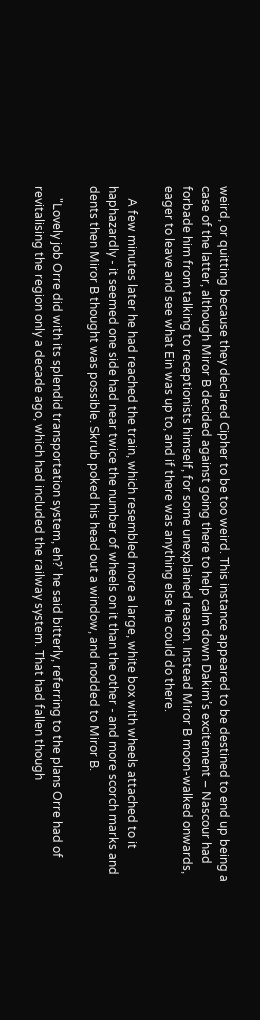weird, or quitting because they declared Cipher to be too weird. This instance appeared to be destined to end up being a case of the latter, although Miror B decided against going there to help calm down Dakim’s excitement – Nascour had forbade him from talking to receptionists himself, for some unexplained reason. Instead Miror B moon-walked onwards, eager to leave and see what Ein was up to, and if there was anything else he could do there.

    A few minutes later he had reached the train, which resembled more a large, white box with wheels attached to it haphazardly - it seemed one side had near twice the number of wheels on it than the other - and more scorch marks and dents then Miror B thought was possible. Skrub poked his head out a window, and nodded to Miror B.

    "Lovely job Orre did with its splendid transportation system, eh?' he said bitterly, referring to the plans Orre had of revitalising the region only a decade ago, which had included the railway system. That had fallen though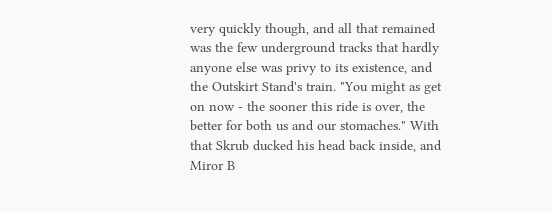very quickly though, and all that remained was the few underground tracks that hardly anyone else was privy to its existence, and the Outskirt Stand's train. "You might as get on now - the sooner this ride is over, the better for both us and our stomaches." With that Skrub ducked his head back inside, and Miror B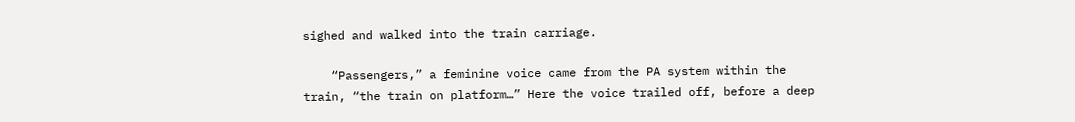sighed and walked into the train carriage.

    “Passengers,” a feminine voice came from the PA system within the train, “the train on platform…” Here the voice trailed off, before a deep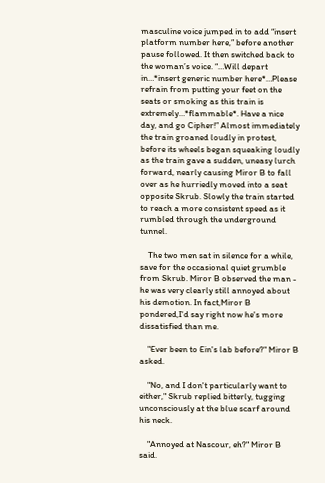masculine voice jumped in to add “insert platform number here,” before another pause followed. It then switched back to the woman’s voice. “…Will depart in…*insert generic number here*…Please refrain from putting your feet on the seats or smoking as this train is extremely…*flammable*. Have a nice day, and go Cipher!” Almost immediately the train groaned loudly in protest, before its wheels began squeaking loudly as the train gave a sudden, uneasy lurch forward, nearly causing Miror B to fall over as he hurriedly moved into a seat opposite Skrub. Slowly the train started to reach a more consistent speed as it rumbled through the underground tunnel.

    The two men sat in silence for a while, save for the occasional quiet grumble from Skrub. Miror B observed the man - he was very clearly still annoyed about his demotion. In fact,Miror B pondered,I'd say right now he's more dissatisfied than me.

    "Ever been to Ein's lab before?" Miror B asked.

    "No, and I don't particularly want to either," Skrub replied bitterly, tugging unconsciously at the blue scarf around his neck.

    "Annoyed at Nascour, eh?" Miror B said.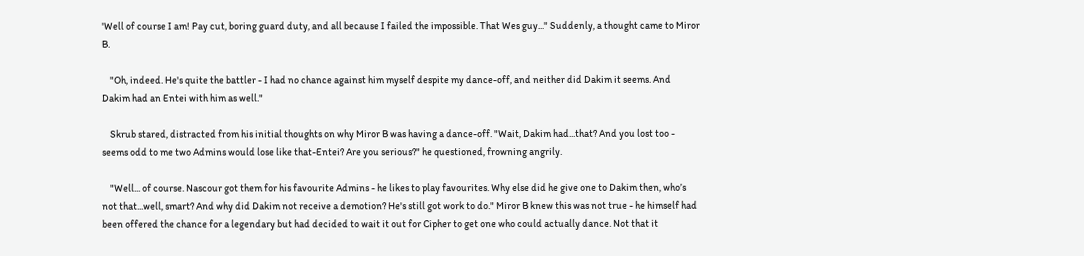'Well of course I am! Pay cut, boring guard duty, and all because I failed the impossible. That Wes guy..." Suddenly, a thought came to Miror B.

    "Oh, indeed. He's quite the battler - I had no chance against him myself despite my dance-off, and neither did Dakim it seems. And Dakim had an Entei with him as well."

    Skrub stared, distracted from his initial thoughts on why Miror B was having a dance-off. "Wait, Dakim had...that? And you lost too - seems odd to me two Admins would lose like that-Entei? Are you serious?" he questioned, frowning angrily.

    "Well... of course. Nascour got them for his favourite Admins - he likes to play favourites. Why else did he give one to Dakim then, who’s not that...well, smart? And why did Dakim not receive a demotion? He's still got work to do." Miror B knew this was not true - he himself had been offered the chance for a legendary but had decided to wait it out for Cipher to get one who could actually dance. Not that it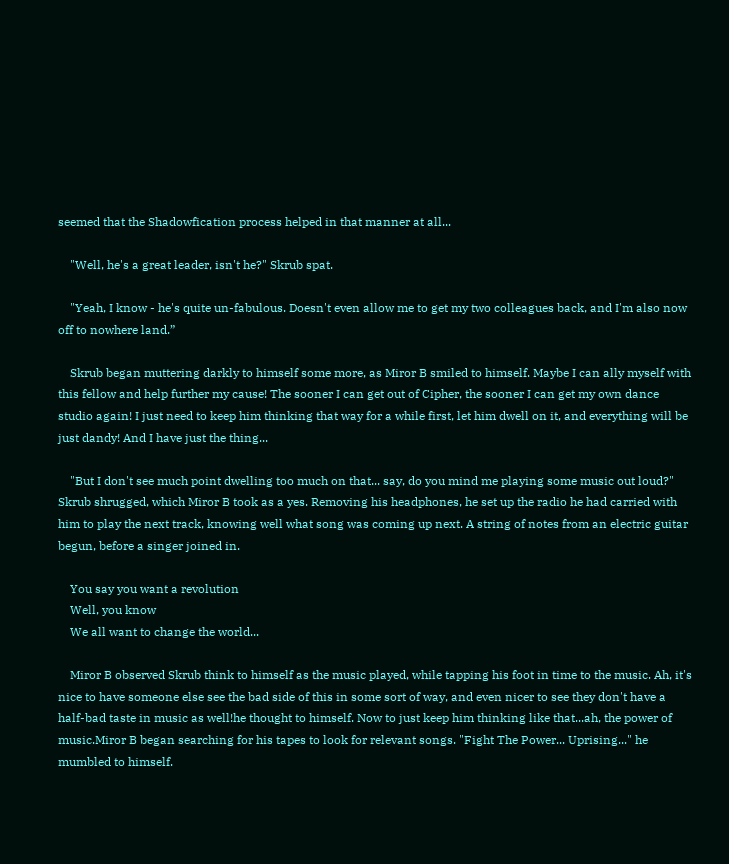seemed that the Shadowfication process helped in that manner at all...

    "Well, he's a great leader, isn't he?" Skrub spat.

    "Yeah, I know - he's quite un-fabulous. Doesn't even allow me to get my two colleagues back, and I'm also now off to nowhere land.”

    Skrub began muttering darkly to himself some more, as Miror B smiled to himself. Maybe I can ally myself with this fellow and help further my cause! The sooner I can get out of Cipher, the sooner I can get my own dance studio again! I just need to keep him thinking that way for a while first, let him dwell on it, and everything will be just dandy! And I have just the thing...

    "But I don't see much point dwelling too much on that... say, do you mind me playing some music out loud?" Skrub shrugged, which Miror B took as a yes. Removing his headphones, he set up the radio he had carried with him to play the next track, knowing well what song was coming up next. A string of notes from an electric guitar begun, before a singer joined in.

    You say you want a revolution
    Well, you know
    We all want to change the world...

    Miror B observed Skrub think to himself as the music played, while tapping his foot in time to the music. Ah, it's nice to have someone else see the bad side of this in some sort of way, and even nicer to see they don't have a half-bad taste in music as well!he thought to himself. Now to just keep him thinking like that...ah, the power of music.Miror B began searching for his tapes to look for relevant songs. "Fight The Power... Uprising..." he mumbled to himself.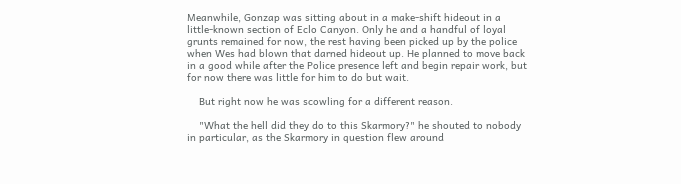Meanwhile, Gonzap was sitting about in a make-shift hideout in a little-known section of Eclo Canyon. Only he and a handful of loyal grunts remained for now, the rest having been picked up by the police when Wes had blown that darned hideout up. He planned to move back in a good while after the Police presence left and begin repair work, but for now there was little for him to do but wait.

    But right now he was scowling for a different reason.

    "What the hell did they do to this Skarmory?" he shouted to nobody in particular, as the Skarmory in question flew around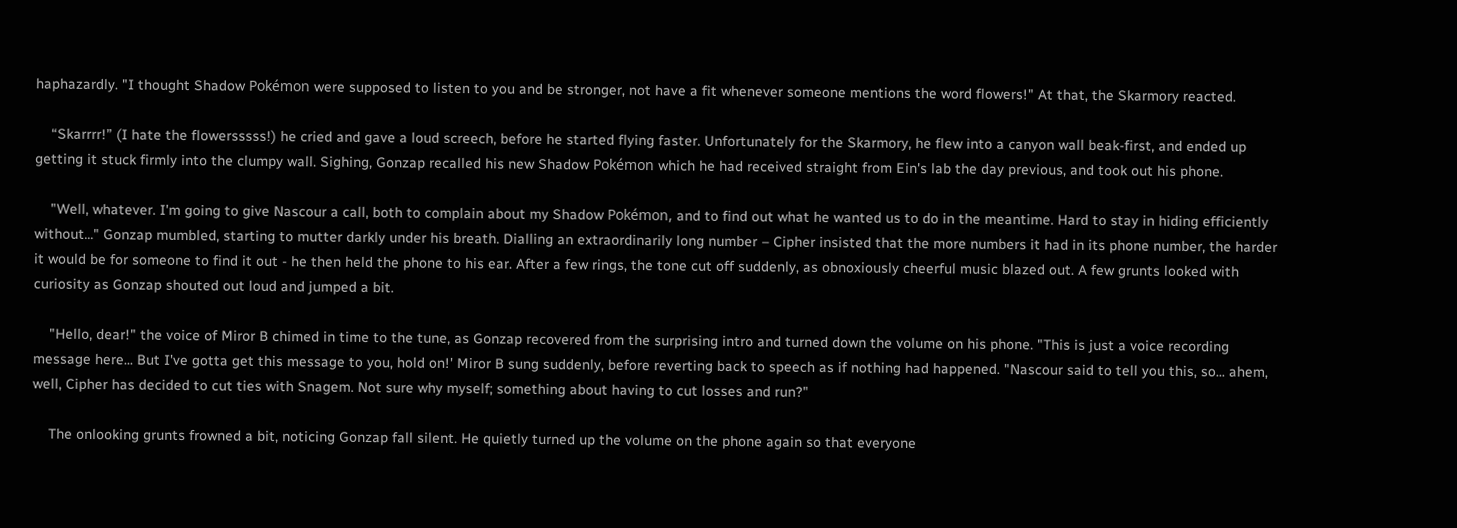haphazardly. "I thought Shadow Pokémon were supposed to listen to you and be stronger, not have a fit whenever someone mentions the word flowers!" At that, the Skarmory reacted.

    “Skarrrr!” (I hate the flowersssss!) he cried and gave a loud screech, before he started flying faster. Unfortunately for the Skarmory, he flew into a canyon wall beak-first, and ended up getting it stuck firmly into the clumpy wall. Sighing, Gonzap recalled his new Shadow Pokémon which he had received straight from Ein's lab the day previous, and took out his phone.

    "Well, whatever. I'm going to give Nascour a call, both to complain about my Shadow Pokémon, and to find out what he wanted us to do in the meantime. Hard to stay in hiding efficiently without..." Gonzap mumbled, starting to mutter darkly under his breath. Dialling an extraordinarily long number – Cipher insisted that the more numbers it had in its phone number, the harder it would be for someone to find it out - he then held the phone to his ear. After a few rings, the tone cut off suddenly, as obnoxiously cheerful music blazed out. A few grunts looked with curiosity as Gonzap shouted out loud and jumped a bit.

    "Hello, dear!" the voice of Miror B chimed in time to the tune, as Gonzap recovered from the surprising intro and turned down the volume on his phone. "This is just a voice recording message here... But I've gotta get this message to you, hold on!' Miror B sung suddenly, before reverting back to speech as if nothing had happened. "Nascour said to tell you this, so... ahem, well, Cipher has decided to cut ties with Snagem. Not sure why myself; something about having to cut losses and run?"

    The onlooking grunts frowned a bit, noticing Gonzap fall silent. He quietly turned up the volume on the phone again so that everyone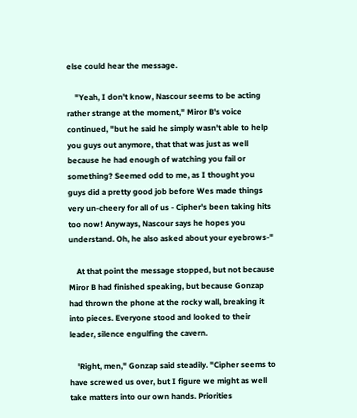else could hear the message.

    "Yeah, I don't know, Nascour seems to be acting rather strange at the moment," Miror B's voice continued, "but he said he simply wasn't able to help you guys out anymore, that that was just as well because he had enough of watching you fail or something? Seemed odd to me, as I thought you guys did a pretty good job before Wes made things very un-cheery for all of us - Cipher's been taking hits too now! Anyways, Nascour says he hopes you understand. Oh, he also asked about your eyebrows-"

    At that point the message stopped, but not because Miror B had finished speaking, but because Gonzap had thrown the phone at the rocky wall, breaking it into pieces. Everyone stood and looked to their leader, silence engulfing the cavern.

    'Right, men," Gonzap said steadily. "Cipher seems to have screwed us over, but I figure we might as well take matters into our own hands. Priorities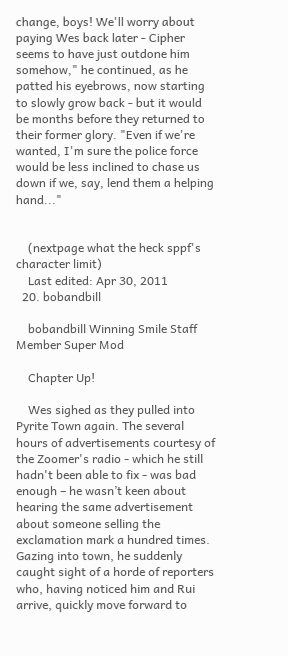change, boys! We'll worry about paying Wes back later - Cipher seems to have just outdone him somehow," he continued, as he patted his eyebrows, now starting to slowly grow back - but it would be months before they returned to their former glory. "Even if we're wanted, I'm sure the police force would be less inclined to chase us down if we, say, lend them a helping hand..."


    (nextpage what the heck sppf's character limit)
    Last edited: Apr 30, 2011
  20. bobandbill

    bobandbill Winning Smile Staff Member Super Mod

    Chapter Up!

    Wes sighed as they pulled into Pyrite Town again. The several hours of advertisements courtesy of the Zoomer's radio - which he still hadn't been able to fix - was bad enough – he wasn’t keen about hearing the same advertisement about someone selling the exclamation mark a hundred times. Gazing into town, he suddenly caught sight of a horde of reporters who, having noticed him and Rui arrive, quickly move forward to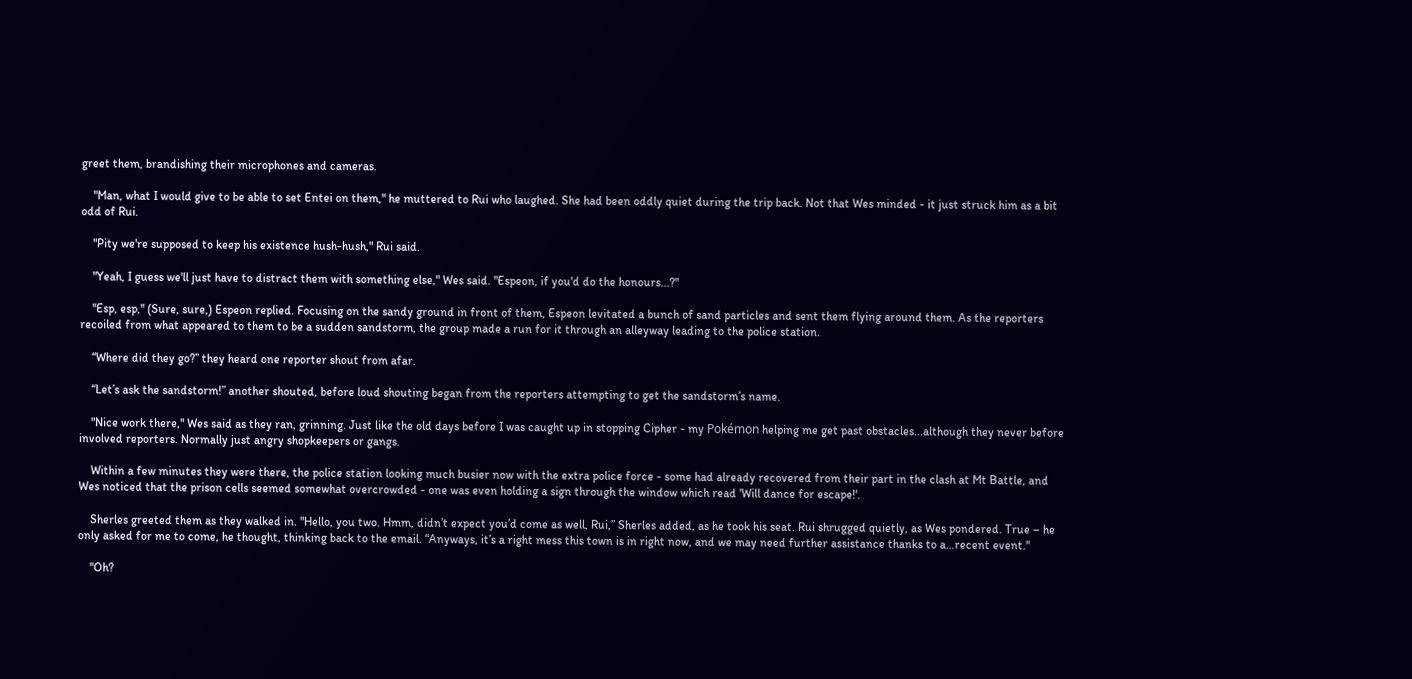greet them, brandishing their microphones and cameras.

    "Man, what I would give to be able to set Entei on them," he muttered to Rui who laughed. She had been oddly quiet during the trip back. Not that Wes minded - it just struck him as a bit odd of Rui.

    "Pity we're supposed to keep his existence hush-hush," Rui said.

    "Yeah, I guess we'll just have to distract them with something else," Wes said. "Espeon, if you'd do the honours...?"

    "Esp, esp," (Sure, sure,) Espeon replied. Focusing on the sandy ground in front of them, Espeon levitated a bunch of sand particles and sent them flying around them. As the reporters recoiled from what appeared to them to be a sudden sandstorm, the group made a run for it through an alleyway leading to the police station.

    “Where did they go?” they heard one reporter shout from afar.

    “Let’s ask the sandstorm!” another shouted, before loud shouting began from the reporters attempting to get the sandstorm’s name.

    "Nice work there," Wes said as they ran, grinning. Just like the old days before I was caught up in stopping Cipher - my Pokémon helping me get past obstacles...although they never before involved reporters. Normally just angry shopkeepers or gangs.

    Within a few minutes they were there, the police station looking much busier now with the extra police force - some had already recovered from their part in the clash at Mt Battle, and Wes noticed that the prison cells seemed somewhat overcrowded - one was even holding a sign through the window which read 'Will dance for escape!'.

    Sherles greeted them as they walked in. "Hello, you two. Hmm, didn’t expect you’d come as well, Rui,” Sherles added, as he took his seat. Rui shrugged quietly, as Wes pondered. True – he only asked for me to come, he thought, thinking back to the email. “Anyways, it’s a right mess this town is in right now, and we may need further assistance thanks to a…recent event."

    "Oh?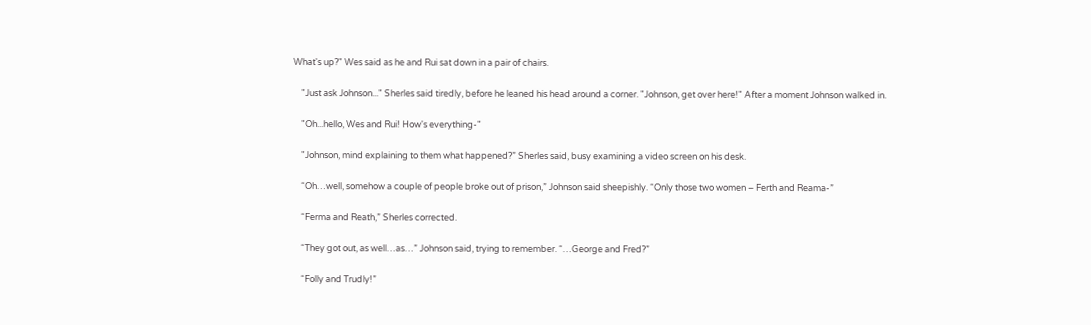What's up?" Wes said as he and Rui sat down in a pair of chairs.

    "Just ask Johnson..." Sherles said tiredly, before he leaned his head around a corner. "Johnson, get over here!" After a moment Johnson walked in.

    "Oh...hello, Wes and Rui! How's everything-"

    "Johnson, mind explaining to them what happened?” Sherles said, busy examining a video screen on his desk.

    “Oh…well, somehow a couple of people broke out of prison,” Johnson said sheepishly. “Only those two women – Ferth and Reama-”

    “Ferma and Reath,” Sherles corrected.

    “They got out, as well…as…” Johnson said, trying to remember. “…George and Fred?”

    “Folly and Trudly!”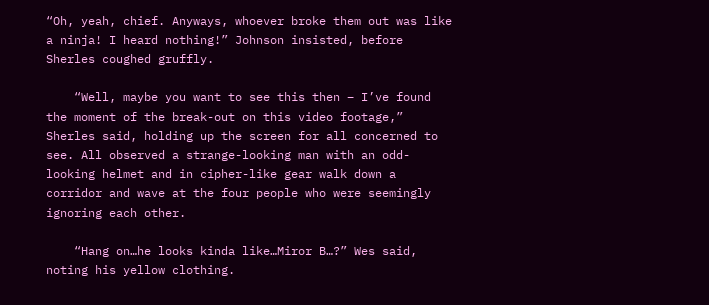“Oh, yeah, chief. Anyways, whoever broke them out was like a ninja! I heard nothing!” Johnson insisted, before Sherles coughed gruffly.

    “Well, maybe you want to see this then – I’ve found the moment of the break-out on this video footage,” Sherles said, holding up the screen for all concerned to see. All observed a strange-looking man with an odd-looking helmet and in cipher-like gear walk down a corridor and wave at the four people who were seemingly ignoring each other.

    “Hang on…he looks kinda like…Miror B…?” Wes said, noting his yellow clothing.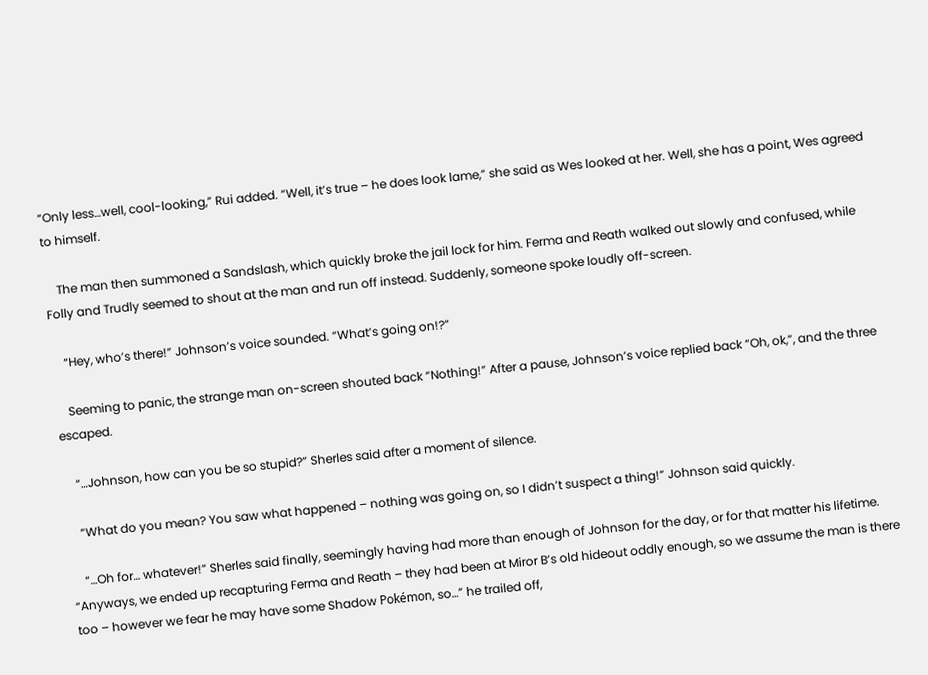“Only less…well, cool-looking,” Rui added. “Well, it’s true – he does look lame,” she said as Wes looked at her. Well, she has a point, Wes agreed to himself.

    The man then summoned a Sandslash, which quickly broke the jail lock for him. Ferma and Reath walked out slowly and confused, while Folly and Trudly seemed to shout at the man and run off instead. Suddenly, someone spoke loudly off-screen.

    “Hey, who’s there!” Johnson’s voice sounded. “What’s going on!?”

    Seeming to panic, the strange man on-screen shouted back “Nothing!” After a pause, Johnson’s voice replied back “Oh, ok,”, and the three escaped.

    “…Johnson, how can you be so stupid?” Sherles said after a moment of silence.

    “What do you mean? You saw what happened – nothing was going on, so I didn’t suspect a thing!” Johnson said quickly.

    “…Oh for… whatever!” Sherles said finally, seemingly having had more than enough of Johnson for the day, or for that matter his lifetime. “Anyways, we ended up recapturing Ferma and Reath – they had been at Miror B’s old hideout oddly enough, so we assume the man is there too – however we fear he may have some Shadow Pokémon, so…” he trailed off,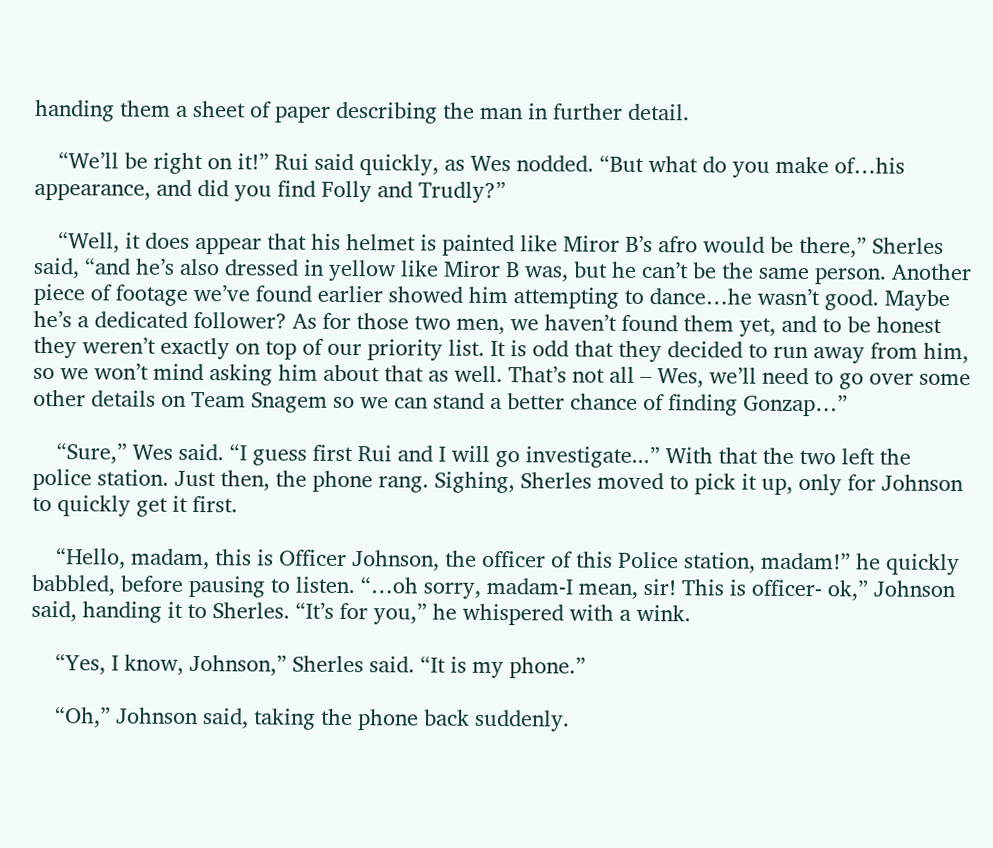handing them a sheet of paper describing the man in further detail.

    “We’ll be right on it!” Rui said quickly, as Wes nodded. “But what do you make of…his appearance, and did you find Folly and Trudly?”

    “Well, it does appear that his helmet is painted like Miror B’s afro would be there,” Sherles said, “and he’s also dressed in yellow like Miror B was, but he can’t be the same person. Another piece of footage we’ve found earlier showed him attempting to dance…he wasn’t good. Maybe he’s a dedicated follower? As for those two men, we haven’t found them yet, and to be honest they weren’t exactly on top of our priority list. It is odd that they decided to run away from him, so we won’t mind asking him about that as well. That’s not all – Wes, we’ll need to go over some other details on Team Snagem so we can stand a better chance of finding Gonzap…”

    “Sure,” Wes said. “I guess first Rui and I will go investigate...” With that the two left the police station. Just then, the phone rang. Sighing, Sherles moved to pick it up, only for Johnson to quickly get it first.

    “Hello, madam, this is Officer Johnson, the officer of this Police station, madam!” he quickly babbled, before pausing to listen. “…oh sorry, madam-I mean, sir! This is officer- ok,” Johnson said, handing it to Sherles. “It’s for you,” he whispered with a wink.

    “Yes, I know, Johnson,” Sherles said. “It is my phone.”

    “Oh,” Johnson said, taking the phone back suddenly.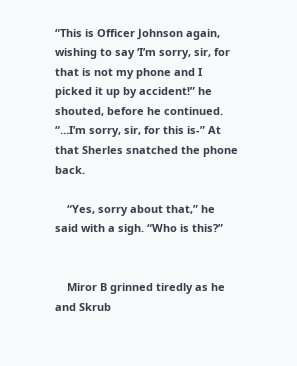“This is Officer Johnson again, wishing to say ‘I’m sorry, sir, for that is not my phone and I picked it up by accident!” he shouted, before he continued. “…I’m sorry, sir, for this is-” At that Sherles snatched the phone back.

    “Yes, sorry about that,” he said with a sigh. “Who is this?”


    Miror B grinned tiredly as he and Skrub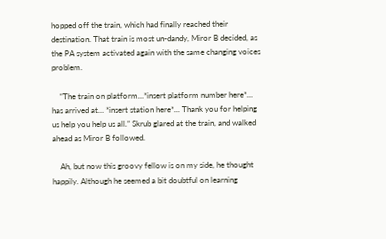hopped off the train, which had finally reached their destination. That train is most un-dandy, Miror B decided, as the PA system activated again with the same changing voices problem.

    “The train on platform…*insert platform number here*… has arrived at… *insert station here*... Thank you for helping us help you help us all.” Skrub glared at the train, and walked ahead as Miror B followed.

    Ah, but now this groovy fellow is on my side, he thought happily. Although he seemed a bit doubtful on learning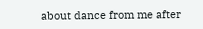about dance from me after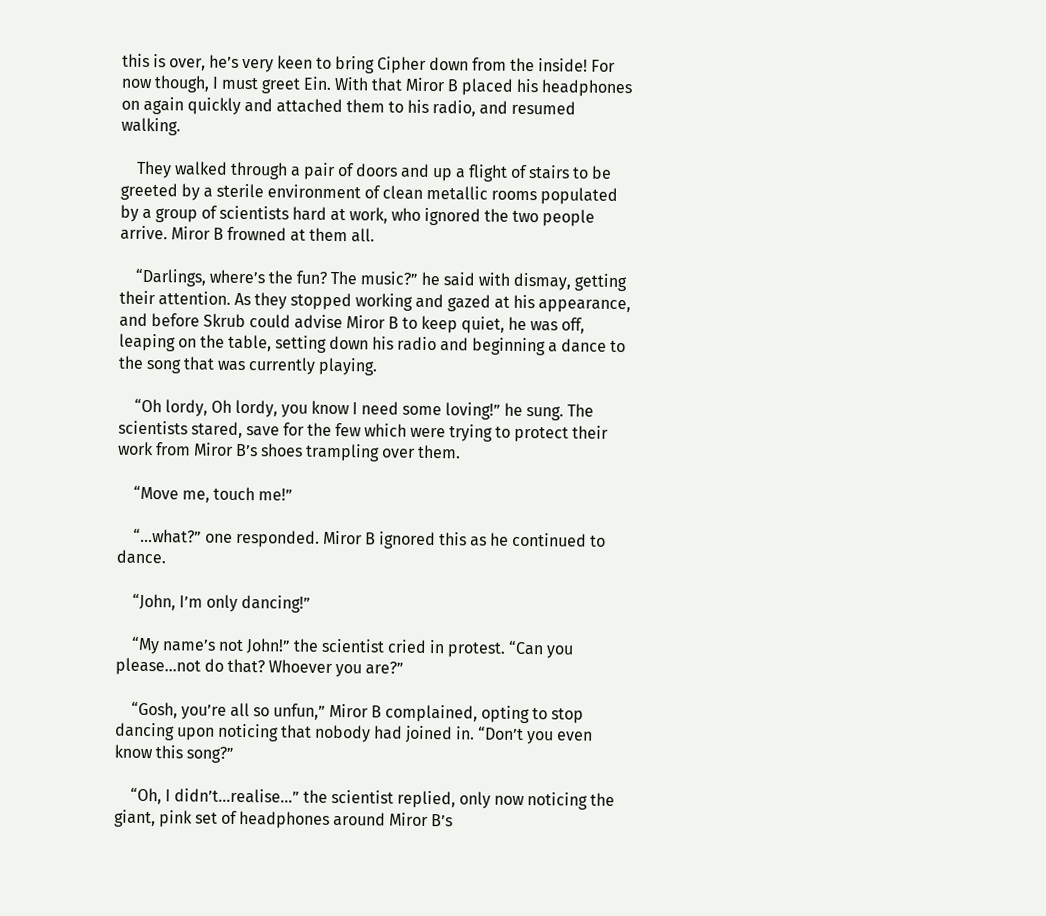this is over, he’s very keen to bring Cipher down from the inside! For now though, I must greet Ein. With that Miror B placed his headphones on again quickly and attached them to his radio, and resumed walking.

    They walked through a pair of doors and up a flight of stairs to be greeted by a sterile environment of clean metallic rooms populated by a group of scientists hard at work, who ignored the two people arrive. Miror B frowned at them all.

    “Darlings, where’s the fun? The music?” he said with dismay, getting their attention. As they stopped working and gazed at his appearance, and before Skrub could advise Miror B to keep quiet, he was off, leaping on the table, setting down his radio and beginning a dance to the song that was currently playing.

    “Oh lordy, Oh lordy, you know I need some loving!” he sung. The scientists stared, save for the few which were trying to protect their work from Miror B’s shoes trampling over them.

    “Move me, touch me!”

    “…what?” one responded. Miror B ignored this as he continued to dance.

    “John, I’m only dancing!”

    “My name’s not John!” the scientist cried in protest. “Can you please…not do that? Whoever you are?”

    “Gosh, you’re all so unfun,” Miror B complained, opting to stop dancing upon noticing that nobody had joined in. “Don’t you even know this song?”

    “Oh, I didn’t…realise…” the scientist replied, only now noticing the giant, pink set of headphones around Miror B’s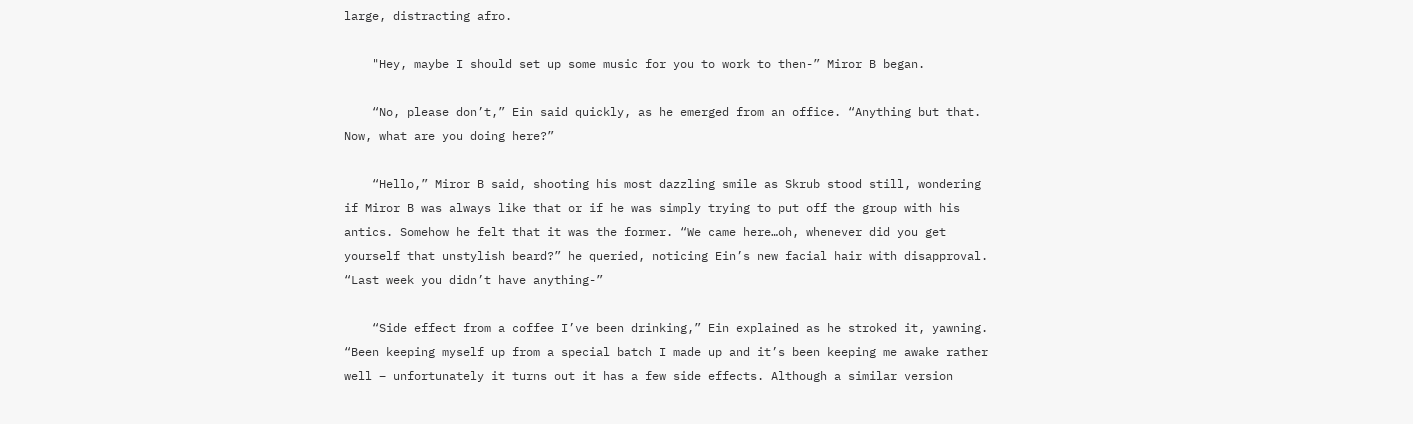large, distracting afro.

    "Hey, maybe I should set up some music for you to work to then-” Miror B began.

    “No, please don’t,” Ein said quickly, as he emerged from an office. “Anything but that. Now, what are you doing here?”

    “Hello,” Miror B said, shooting his most dazzling smile as Skrub stood still, wondering if Miror B was always like that or if he was simply trying to put off the group with his antics. Somehow he felt that it was the former. “We came here…oh, whenever did you get yourself that unstylish beard?” he queried, noticing Ein’s new facial hair with disapproval. “Last week you didn’t have anything-”

    “Side effect from a coffee I’ve been drinking,” Ein explained as he stroked it, yawning. “Been keeping myself up from a special batch I made up and it’s been keeping me awake rather well – unfortunately it turns out it has a few side effects. Although a similar version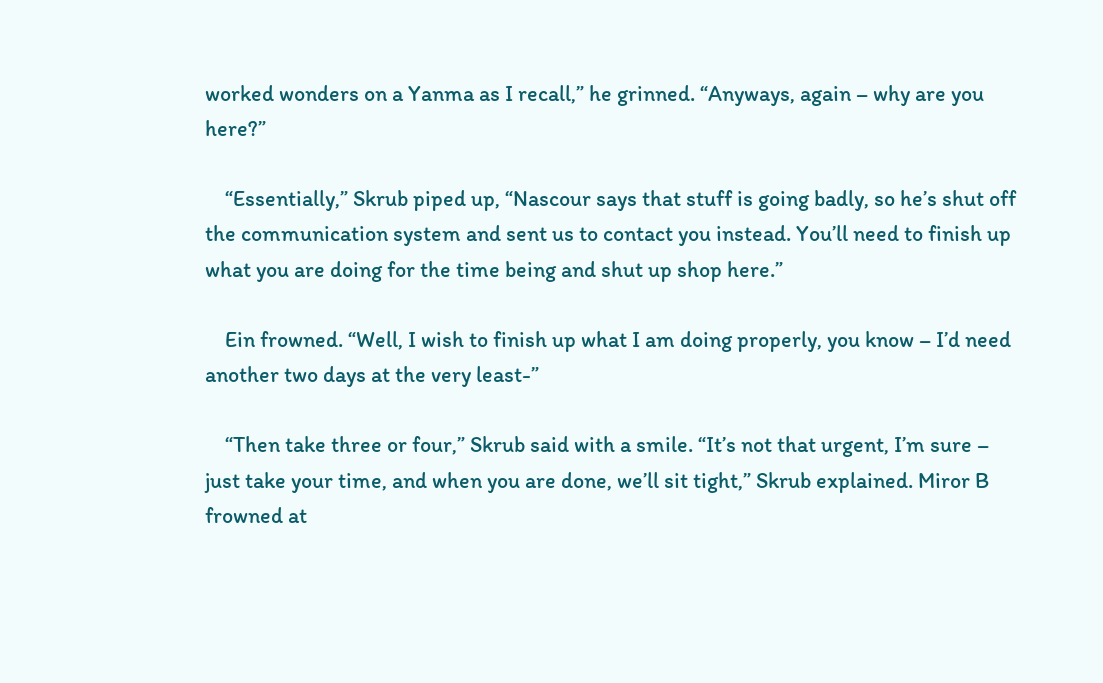worked wonders on a Yanma as I recall,” he grinned. “Anyways, again – why are you here?”

    “Essentially,” Skrub piped up, “Nascour says that stuff is going badly, so he’s shut off the communication system and sent us to contact you instead. You’ll need to finish up what you are doing for the time being and shut up shop here.”

    Ein frowned. “Well, I wish to finish up what I am doing properly, you know – I’d need another two days at the very least-”

    “Then take three or four,” Skrub said with a smile. “It’s not that urgent, I’m sure – just take your time, and when you are done, we’ll sit tight,” Skrub explained. Miror B frowned at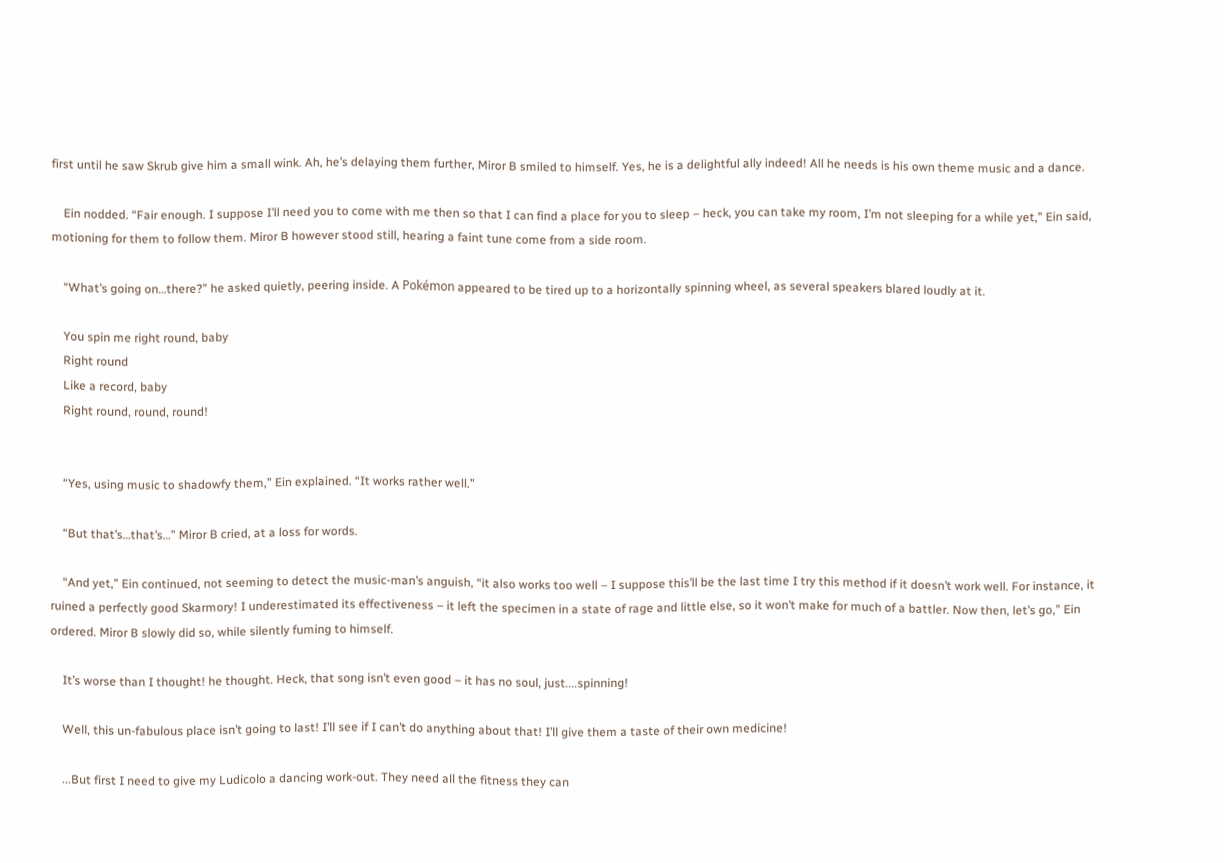first until he saw Skrub give him a small wink. Ah, he’s delaying them further, Miror B smiled to himself. Yes, he is a delightful ally indeed! All he needs is his own theme music and a dance.

    Ein nodded. “Fair enough. I suppose I’ll need you to come with me then so that I can find a place for you to sleep – heck, you can take my room, I’m not sleeping for a while yet,” Ein said, motioning for them to follow them. Miror B however stood still, hearing a faint tune come from a side room.

    “What’s going on…there?” he asked quietly, peering inside. A Pokémon appeared to be tired up to a horizontally spinning wheel, as several speakers blared loudly at it.

    You spin me right round, baby
    Right round
    Like a record, baby
    Right round, round, round!


    “Yes, using music to shadowfy them,” Ein explained. “It works rather well.”

    “But that’s…that’s…” Miror B cried, at a loss for words.

    “And yet,” Ein continued, not seeming to detect the music-man’s anguish, “it also works too well – I suppose this’ll be the last time I try this method if it doesn’t work well. For instance, it ruined a perfectly good Skarmory! I underestimated its effectiveness – it left the specimen in a state of rage and little else, so it won’t make for much of a battler. Now then, let’s go,” Ein ordered. Miror B slowly did so, while silently fuming to himself.

    It’s worse than I thought! he thought. Heck, that song isn’t even good – it has no soul, just....spinning!

    Well, this un-fabulous place isn’t going to last! I’ll see if I can’t do anything about that! I’ll give them a taste of their own medicine!

    ...But first I need to give my Ludicolo a dancing work-out. They need all the fitness they can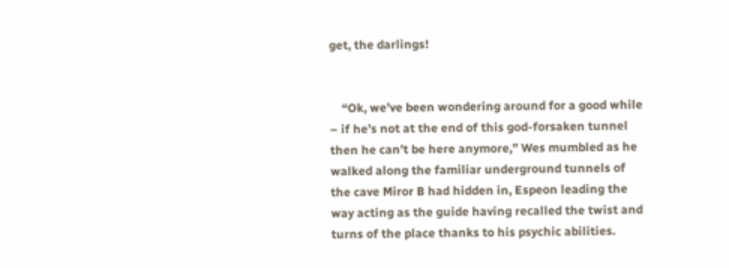get, the darlings!


    “Ok, we’ve been wondering around for a good while – if he’s not at the end of this god-forsaken tunnel then he can’t be here anymore,” Wes mumbled as he walked along the familiar underground tunnels of the cave Miror B had hidden in, Espeon leading the way acting as the guide having recalled the twist and turns of the place thanks to his psychic abilities.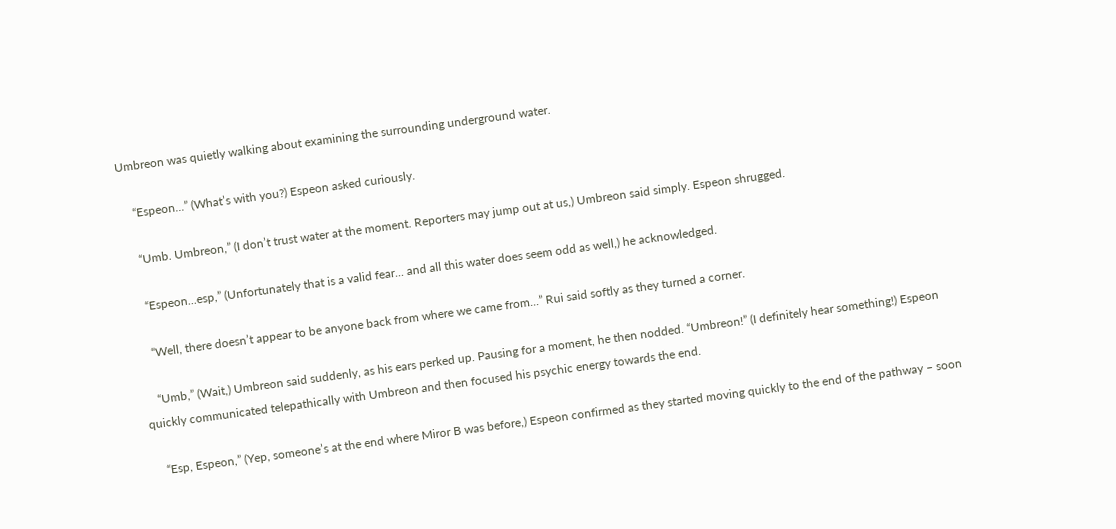Umbreon was quietly walking about examining the surrounding underground water.

    “Espeon...” (What’s with you?) Espeon asked curiously.

    “Umb. Umbreon,” (I don’t trust water at the moment. Reporters may jump out at us,) Umbreon said simply. Espeon shrugged.

    “Espeon...esp,” (Unfortunately that is a valid fear... and all this water does seem odd as well,) he acknowledged.

    “Well, there doesn’t appear to be anyone back from where we came from...” Rui said softly as they turned a corner.

    “Umb,” (Wait,) Umbreon said suddenly, as his ears perked up. Pausing for a moment, he then nodded. “Umbreon!” (I definitely hear something!) Espeon quickly communicated telepathically with Umbreon and then focused his psychic energy towards the end.

    “Esp, Espeon,” (Yep, someone’s at the end where Miror B was before,) Espeon confirmed as they started moving quickly to the end of the pathway – soon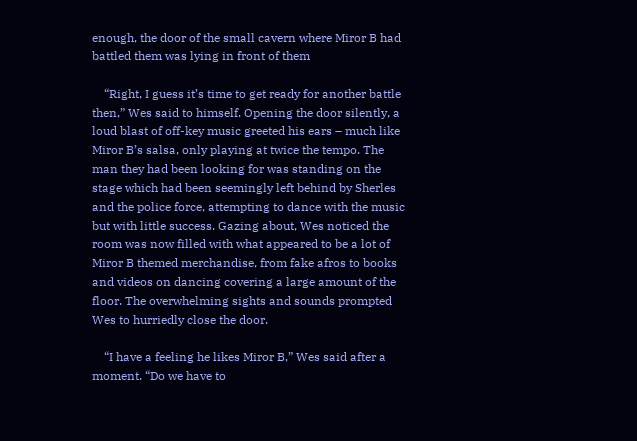enough, the door of the small cavern where Miror B had battled them was lying in front of them

    “Right, I guess it’s time to get ready for another battle then,” Wes said to himself. Opening the door silently, a loud blast of off-key music greeted his ears – much like Miror B’s salsa, only playing at twice the tempo. The man they had been looking for was standing on the stage which had been seemingly left behind by Sherles and the police force, attempting to dance with the music but with little success. Gazing about, Wes noticed the room was now filled with what appeared to be a lot of Miror B themed merchandise, from fake afros to books and videos on dancing covering a large amount of the floor. The overwhelming sights and sounds prompted Wes to hurriedly close the door.

    “I have a feeling he likes Miror B,” Wes said after a moment. “Do we have to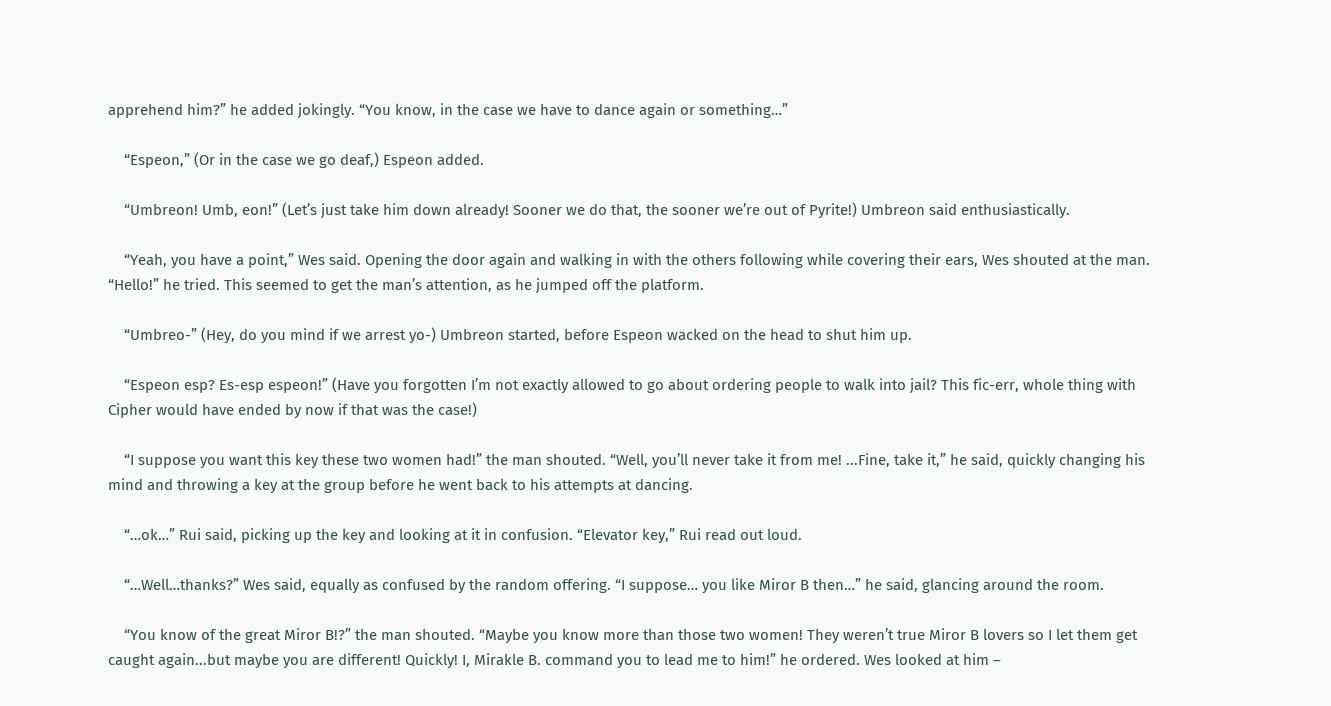apprehend him?” he added jokingly. “You know, in the case we have to dance again or something…”

    “Espeon,” (Or in the case we go deaf,) Espeon added.

    “Umbreon! Umb, eon!” (Let’s just take him down already! Sooner we do that, the sooner we’re out of Pyrite!) Umbreon said enthusiastically.

    “Yeah, you have a point,” Wes said. Opening the door again and walking in with the others following while covering their ears, Wes shouted at the man. “Hello!” he tried. This seemed to get the man’s attention, as he jumped off the platform.

    “Umbreo-” (Hey, do you mind if we arrest yo-) Umbreon started, before Espeon wacked on the head to shut him up.

    “Espeon esp? Es-esp espeon!” (Have you forgotten I’m not exactly allowed to go about ordering people to walk into jail? This fic-err, whole thing with Cipher would have ended by now if that was the case!)

    “I suppose you want this key these two women had!” the man shouted. “Well, you’ll never take it from me! ...Fine, take it,” he said, quickly changing his mind and throwing a key at the group before he went back to his attempts at dancing.

    “…ok…” Rui said, picking up the key and looking at it in confusion. “Elevator key,” Rui read out loud.

    “…Well…thanks?” Wes said, equally as confused by the random offering. “I suppose… you like Miror B then…” he said, glancing around the room.

    “You know of the great Miror B!?” the man shouted. “Maybe you know more than those two women! They weren’t true Miror B lovers so I let them get caught again...but maybe you are different! Quickly! I, Mirakle B. command you to lead me to him!” he ordered. Wes looked at him –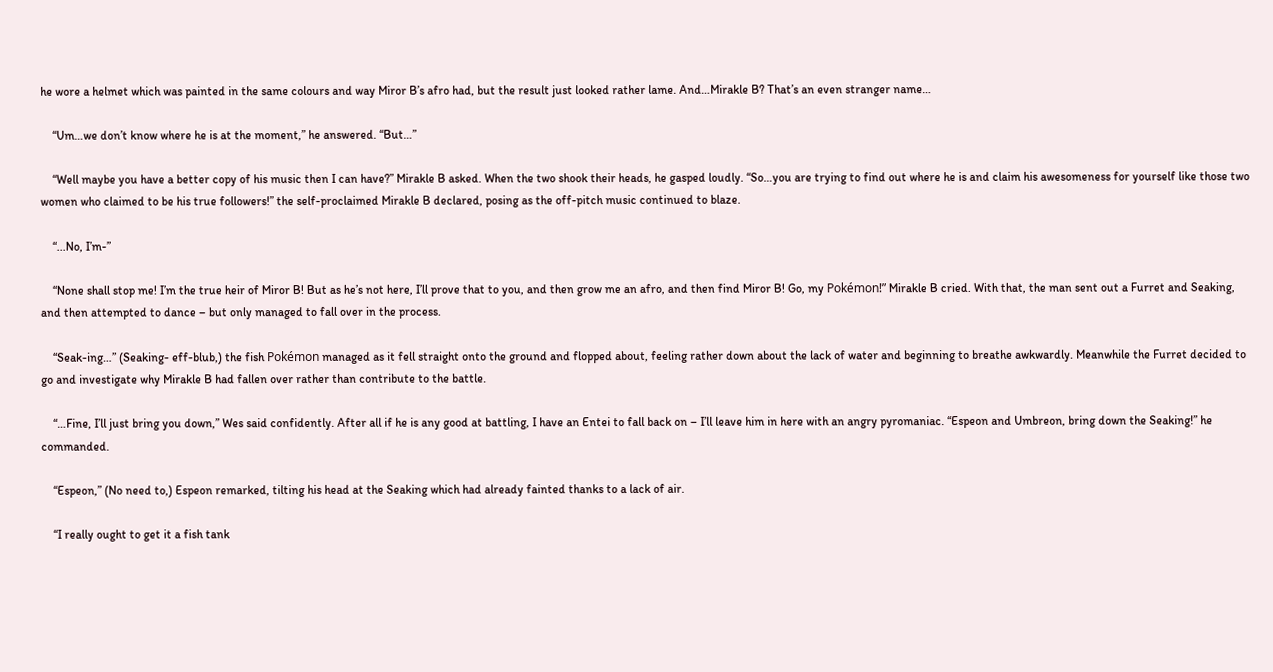he wore a helmet which was painted in the same colours and way Miror B’s afro had, but the result just looked rather lame. And…Mirakle B? That’s an even stranger name…

    “Um…we don’t know where he is at the moment,” he answered. “But…”

    “Well maybe you have a better copy of his music then I can have?” Mirakle B asked. When the two shook their heads, he gasped loudly. “So…you are trying to find out where he is and claim his awesomeness for yourself like those two women who claimed to be his true followers!” the self-proclaimed Mirakle B declared, posing as the off-pitch music continued to blaze.

    “...No, I’m-”

    “None shall stop me! I’m the true heir of Miror B! But as he’s not here, I’ll prove that to you, and then grow me an afro, and then find Miror B! Go, my Pokémon!” Mirakle B cried. With that, the man sent out a Furret and Seaking, and then attempted to dance – but only managed to fall over in the process.

    “Seak-ing…” (Seaking- eff-blub,) the fish Pokémon managed as it fell straight onto the ground and flopped about, feeling rather down about the lack of water and beginning to breathe awkwardly. Meanwhile the Furret decided to go and investigate why Mirakle B had fallen over rather than contribute to the battle.

    “…Fine, I’ll just bring you down,” Wes said confidently. After all if he is any good at battling, I have an Entei to fall back on – I’ll leave him in here with an angry pyromaniac. “Espeon and Umbreon, bring down the Seaking!” he commanded.

    “Espeon,” (No need to,) Espeon remarked, tilting his head at the Seaking which had already fainted thanks to a lack of air.

    “I really ought to get it a fish tank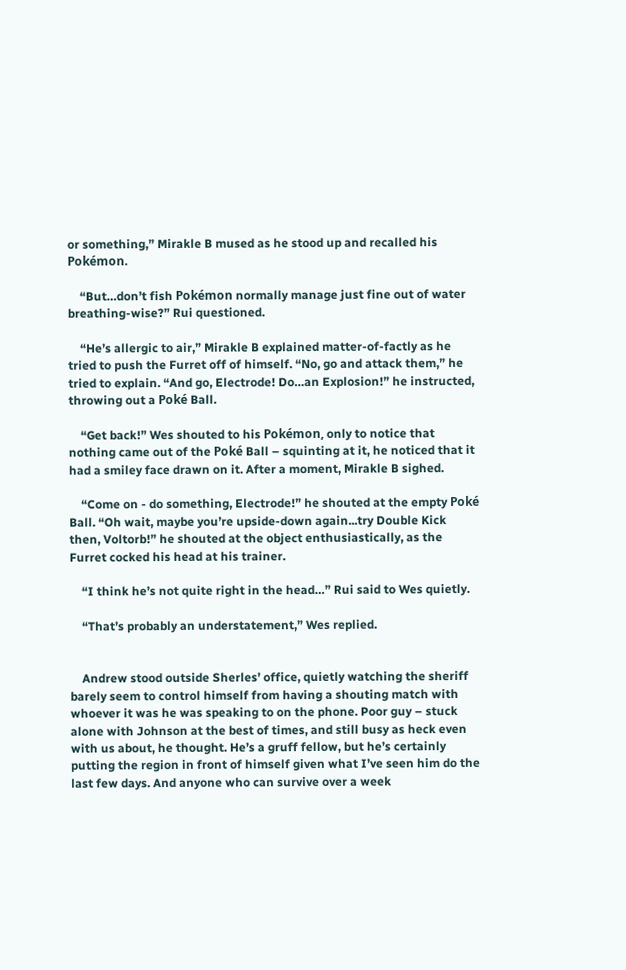or something,” Mirakle B mused as he stood up and recalled his Pokémon.

    “But…don’t fish Pokémon normally manage just fine out of water breathing-wise?” Rui questioned.

    “He’s allergic to air,” Mirakle B explained matter-of-factly as he tried to push the Furret off of himself. “No, go and attack them,” he tried to explain. “And go, Electrode! Do…an Explosion!” he instructed, throwing out a Poké Ball.

    “Get back!” Wes shouted to his Pokémon, only to notice that nothing came out of the Poké Ball – squinting at it, he noticed that it had a smiley face drawn on it. After a moment, Mirakle B sighed.

    “Come on - do something, Electrode!” he shouted at the empty Poké Ball. “Oh wait, maybe you’re upside-down again...try Double Kick then, Voltorb!” he shouted at the object enthusiastically, as the Furret cocked his head at his trainer.

    “I think he’s not quite right in the head…” Rui said to Wes quietly.

    “That’s probably an understatement,” Wes replied.


    Andrew stood outside Sherles’ office, quietly watching the sheriff barely seem to control himself from having a shouting match with whoever it was he was speaking to on the phone. Poor guy – stuck alone with Johnson at the best of times, and still busy as heck even with us about, he thought. He’s a gruff fellow, but he’s certainly putting the region in front of himself given what I’ve seen him do the last few days. And anyone who can survive over a week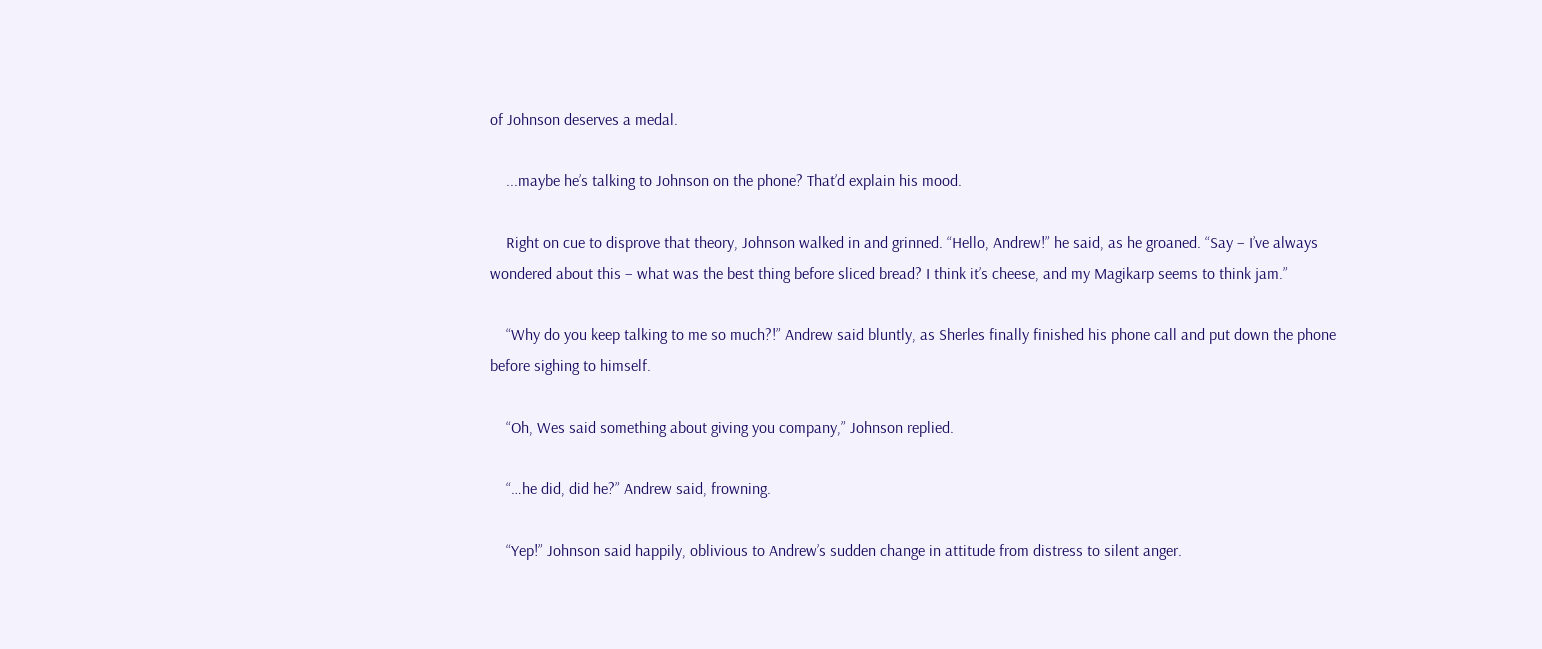of Johnson deserves a medal.

    ...maybe he’s talking to Johnson on the phone? That’d explain his mood.

    Right on cue to disprove that theory, Johnson walked in and grinned. “Hello, Andrew!” he said, as he groaned. “Say – I’ve always wondered about this – what was the best thing before sliced bread? I think it’s cheese, and my Magikarp seems to think jam.”

    “Why do you keep talking to me so much?!” Andrew said bluntly, as Sherles finally finished his phone call and put down the phone before sighing to himself.

    “Oh, Wes said something about giving you company,” Johnson replied.

    “…he did, did he?” Andrew said, frowning.

    “Yep!” Johnson said happily, oblivious to Andrew’s sudden change in attitude from distress to silent anger.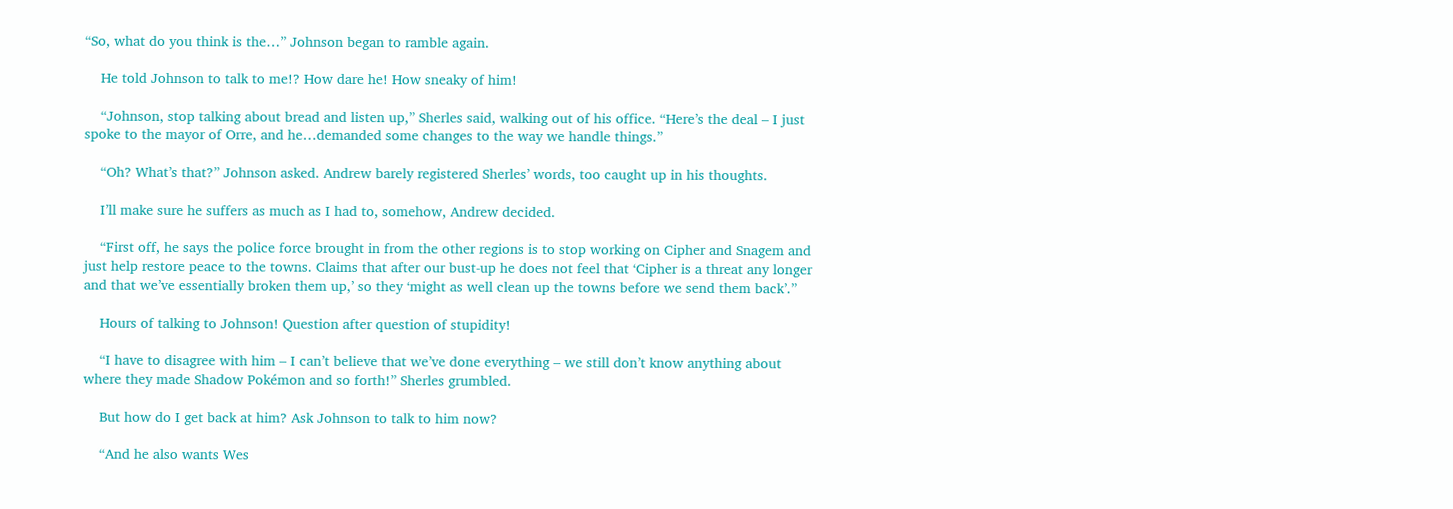“So, what do you think is the…” Johnson began to ramble again.

    He told Johnson to talk to me!? How dare he! How sneaky of him!

    “Johnson, stop talking about bread and listen up,” Sherles said, walking out of his office. “Here’s the deal – I just spoke to the mayor of Orre, and he…demanded some changes to the way we handle things.”

    “Oh? What’s that?” Johnson asked. Andrew barely registered Sherles’ words, too caught up in his thoughts.

    I’ll make sure he suffers as much as I had to, somehow, Andrew decided.

    “First off, he says the police force brought in from the other regions is to stop working on Cipher and Snagem and just help restore peace to the towns. Claims that after our bust-up he does not feel that ‘Cipher is a threat any longer and that we’ve essentially broken them up,’ so they ‘might as well clean up the towns before we send them back’.”

    Hours of talking to Johnson! Question after question of stupidity!

    “I have to disagree with him – I can’t believe that we’ve done everything – we still don’t know anything about where they made Shadow Pokémon and so forth!” Sherles grumbled.

    But how do I get back at him? Ask Johnson to talk to him now?

    “And he also wants Wes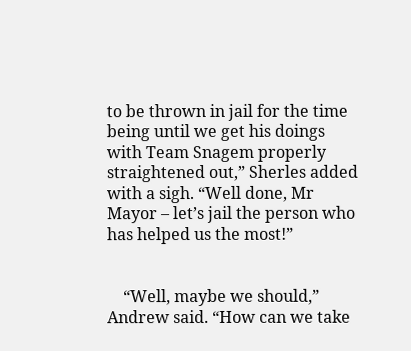to be thrown in jail for the time being until we get his doings with Team Snagem properly straightened out,” Sherles added with a sigh. “Well done, Mr Mayor – let’s jail the person who has helped us the most!”


    “Well, maybe we should,” Andrew said. “How can we take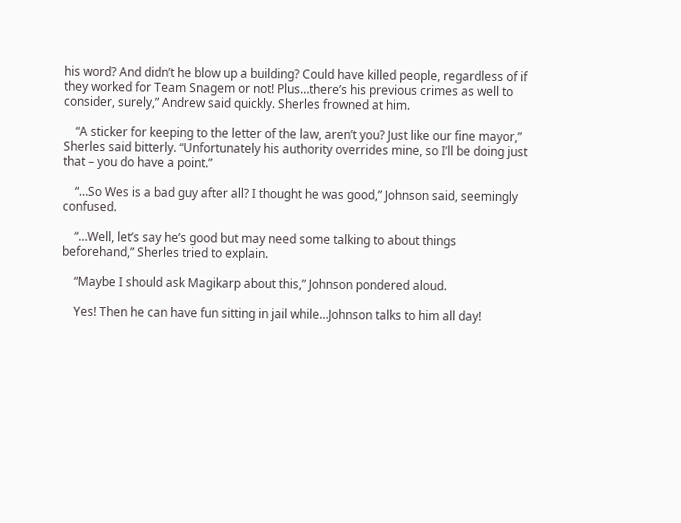his word? And didn’t he blow up a building? Could have killed people, regardless of if they worked for Team Snagem or not! Plus…there’s his previous crimes as well to consider, surely,” Andrew said quickly. Sherles frowned at him.

    “A sticker for keeping to the letter of the law, aren’t you? Just like our fine mayor,” Sherles said bitterly. “Unfortunately his authority overrides mine, so I’ll be doing just that – you do have a point.”

    “…So Wes is a bad guy after all? I thought he was good,” Johnson said, seemingly confused.

    “…Well, let’s say he’s good but may need some talking to about things beforehand,” Sherles tried to explain.

    “Maybe I should ask Magikarp about this,” Johnson pondered aloud.

    Yes! Then he can have fun sitting in jail while…Johnson talks to him all day!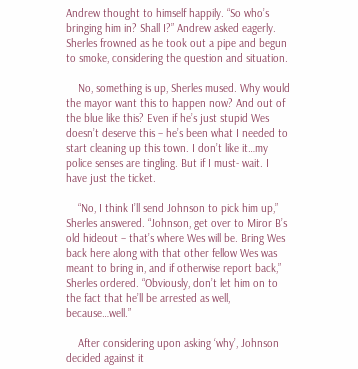Andrew thought to himself happily. “So who’s bringing him in? Shall I?” Andrew asked eagerly. Sherles frowned as he took out a pipe and begun to smoke, considering the question and situation.

    No, something is up, Sherles mused. Why would the mayor want this to happen now? And out of the blue like this? Even if he’s just stupid Wes doesn’t deserve this – he’s been what I needed to start cleaning up this town. I don’t like it…my police senses are tingling. But if I must- wait. I have just the ticket.

    “No, I think I’ll send Johnson to pick him up,” Sherles answered. “Johnson, get over to Miror B’s old hideout – that’s where Wes will be. Bring Wes back here along with that other fellow Wes was meant to bring in, and if otherwise report back,” Sherles ordered. “Obviously, don’t let him on to the fact that he’ll be arrested as well, because…well.”

    After considering upon asking ‘why’, Johnson decided against it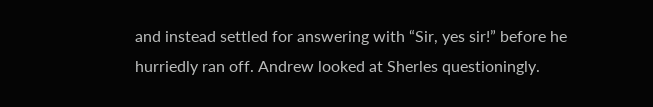and instead settled for answering with “Sir, yes sir!” before he hurriedly ran off. Andrew looked at Sherles questioningly.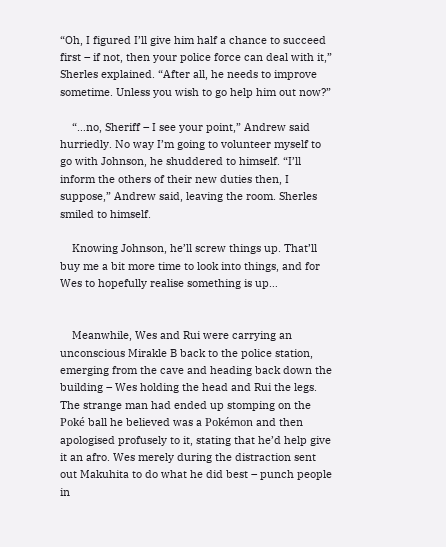“Oh, I figured I’ll give him half a chance to succeed first – if not, then your police force can deal with it,” Sherles explained. “After all, he needs to improve sometime. Unless you wish to go help him out now?”

    “…no, Sheriff – I see your point,” Andrew said hurriedly. No way I’m going to volunteer myself to go with Johnson, he shuddered to himself. “I’ll inform the others of their new duties then, I suppose,” Andrew said, leaving the room. Sherles smiled to himself.

    Knowing Johnson, he’ll screw things up. That’ll buy me a bit more time to look into things, and for Wes to hopefully realise something is up…


    Meanwhile, Wes and Rui were carrying an unconscious Mirakle B back to the police station, emerging from the cave and heading back down the building – Wes holding the head and Rui the legs. The strange man had ended up stomping on the Poké ball he believed was a Pokémon and then apologised profusely to it, stating that he’d help give it an afro. Wes merely during the distraction sent out Makuhita to do what he did best – punch people in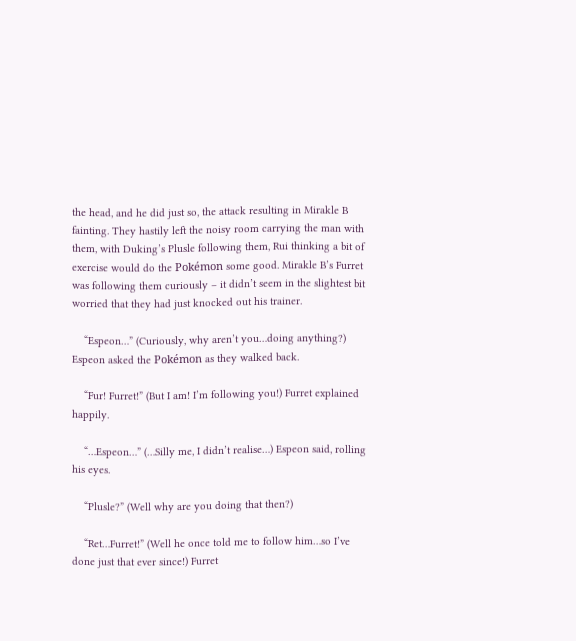the head, and he did just so, the attack resulting in Mirakle B fainting. They hastily left the noisy room carrying the man with them, with Duking’s Plusle following them, Rui thinking a bit of exercise would do the Pokémon some good. Mirakle B’s Furret was following them curiously – it didn’t seem in the slightest bit worried that they had just knocked out his trainer.

    “Espeon…” (Curiously, why aren’t you…doing anything?) Espeon asked the Pokémon as they walked back.

    “Fur! Furret!” (But I am! I’m following you!) Furret explained happily.

    “…Espeon…” (…Silly me, I didn’t realise…) Espeon said, rolling his eyes.

    “Plusle?” (Well why are you doing that then?)

    “Ret…Furret!” (Well he once told me to follow him…so I’ve done just that ever since!) Furret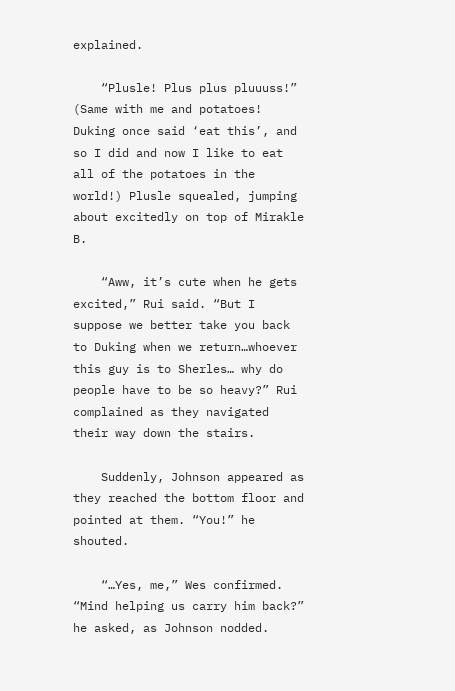explained.

    “Plusle! Plus plus pluuuss!” (Same with me and potatoes! Duking once said ‘eat this’, and so I did and now I like to eat all of the potatoes in the world!) Plusle squealed, jumping about excitedly on top of Mirakle B.

    “Aww, it’s cute when he gets excited,” Rui said. “But I suppose we better take you back to Duking when we return…whoever this guy is to Sherles… why do people have to be so heavy?” Rui complained as they navigated their way down the stairs.

    Suddenly, Johnson appeared as they reached the bottom floor and pointed at them. “You!” he shouted.

    “…Yes, me,” Wes confirmed. “Mind helping us carry him back?” he asked, as Johnson nodded.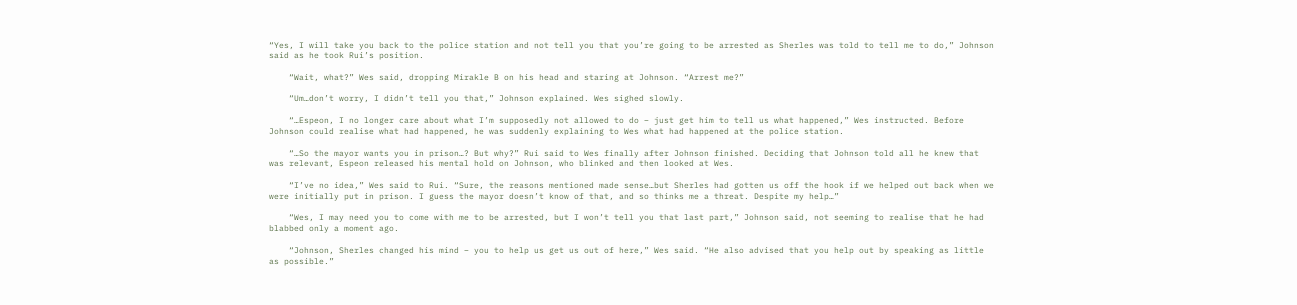“Yes, I will take you back to the police station and not tell you that you’re going to be arrested as Sherles was told to tell me to do,” Johnson said as he took Rui’s position.

    “Wait, what?” Wes said, dropping Mirakle B on his head and staring at Johnson. “Arrest me?”

    “Um…don’t worry, I didn’t tell you that,” Johnson explained. Wes sighed slowly.

    “…Espeon, I no longer care about what I’m supposedly not allowed to do – just get him to tell us what happened,” Wes instructed. Before Johnson could realise what had happened, he was suddenly explaining to Wes what had happened at the police station.

    “…So the mayor wants you in prison…? But why?” Rui said to Wes finally after Johnson finished. Deciding that Johnson told all he knew that was relevant, Espeon released his mental hold on Johnson, who blinked and then looked at Wes.

    “I’ve no idea,” Wes said to Rui. “Sure, the reasons mentioned made sense…but Sherles had gotten us off the hook if we helped out back when we were initially put in prison. I guess the mayor doesn’t know of that, and so thinks me a threat. Despite my help…”

    “Wes, I may need you to come with me to be arrested, but I won’t tell you that last part,” Johnson said, not seeming to realise that he had blabbed only a moment ago.

    “Johnson, Sherles changed his mind – you to help us get us out of here,” Wes said. “He also advised that you help out by speaking as little as possible.”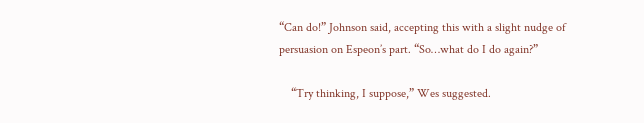“Can do!” Johnson said, accepting this with a slight nudge of persuasion on Espeon’s part. “So…what do I do again?”

    “Try thinking, I suppose,” Wes suggested.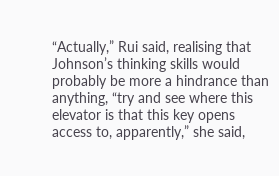“Actually,” Rui said, realising that Johnson’s thinking skills would probably be more a hindrance than anything, “try and see where this elevator is that this key opens access to, apparently,” she said,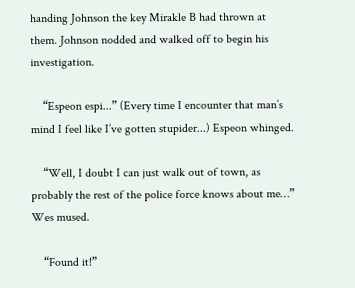handing Johnson the key Mirakle B had thrown at them. Johnson nodded and walked off to begin his investigation.

    “Espeon espi...” (Every time I encounter that man’s mind I feel like I’ve gotten stupider...) Espeon whinged.

    “Well, I doubt I can just walk out of town, as probably the rest of the police force knows about me…” Wes mused.

    “Found it!”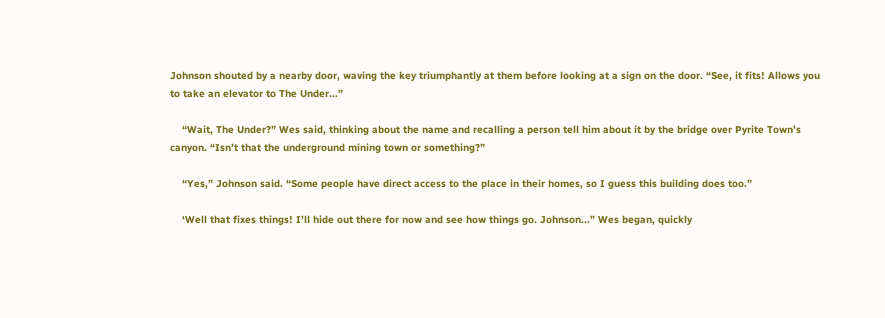Johnson shouted by a nearby door, waving the key triumphantly at them before looking at a sign on the door. “See, it fits! Allows you to take an elevator to The Under...”

    “Wait, The Under?” Wes said, thinking about the name and recalling a person tell him about it by the bridge over Pyrite Town’s canyon. “Isn’t that the underground mining town or something?”

    “Yes,” Johnson said. “Some people have direct access to the place in their homes, so I guess this building does too.”

    ‘Well that fixes things! I’ll hide out there for now and see how things go. Johnson...” Wes began, quickly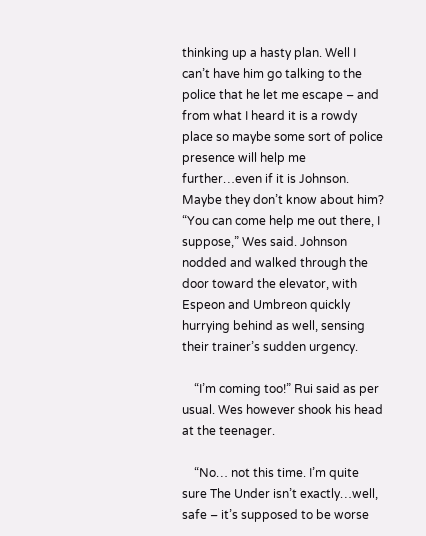thinking up a hasty plan. Well I can’t have him go talking to the police that he let me escape – and from what I heard it is a rowdy place so maybe some sort of police presence will help me further…even if it is Johnson. Maybe they don’t know about him? “You can come help me out there, I suppose,” Wes said. Johnson nodded and walked through the door toward the elevator, with Espeon and Umbreon quickly hurrying behind as well, sensing their trainer’s sudden urgency.

    “I’m coming too!” Rui said as per usual. Wes however shook his head at the teenager.

    “No… not this time. I’m quite sure The Under isn’t exactly…well, safe – it’s supposed to be worse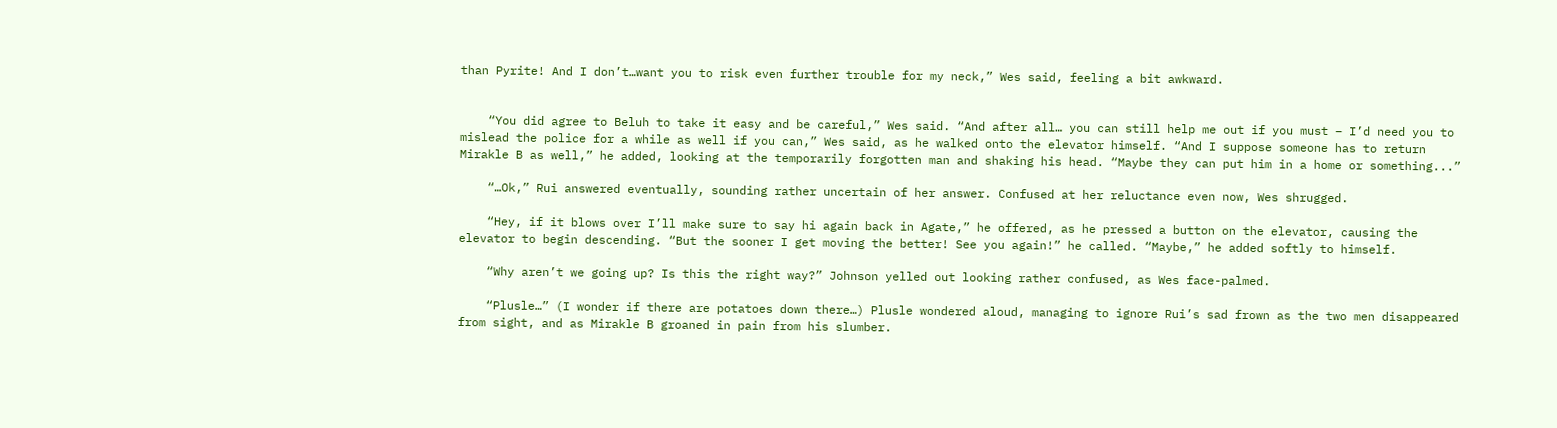than Pyrite! And I don’t…want you to risk even further trouble for my neck,” Wes said, feeling a bit awkward.


    “You did agree to Beluh to take it easy and be careful,” Wes said. “And after all… you can still help me out if you must – I’d need you to mislead the police for a while as well if you can,” Wes said, as he walked onto the elevator himself. “And I suppose someone has to return Mirakle B as well,” he added, looking at the temporarily forgotten man and shaking his head. “Maybe they can put him in a home or something...”

    “…Ok,” Rui answered eventually, sounding rather uncertain of her answer. Confused at her reluctance even now, Wes shrugged.

    “Hey, if it blows over I’ll make sure to say hi again back in Agate,” he offered, as he pressed a button on the elevator, causing the elevator to begin descending. “But the sooner I get moving the better! See you again!” he called. “Maybe,” he added softly to himself.

    “Why aren’t we going up? Is this the right way?” Johnson yelled out looking rather confused, as Wes face-palmed.

    “Plusle…” (I wonder if there are potatoes down there…) Plusle wondered aloud, managing to ignore Rui’s sad frown as the two men disappeared from sight, and as Mirakle B groaned in pain from his slumber.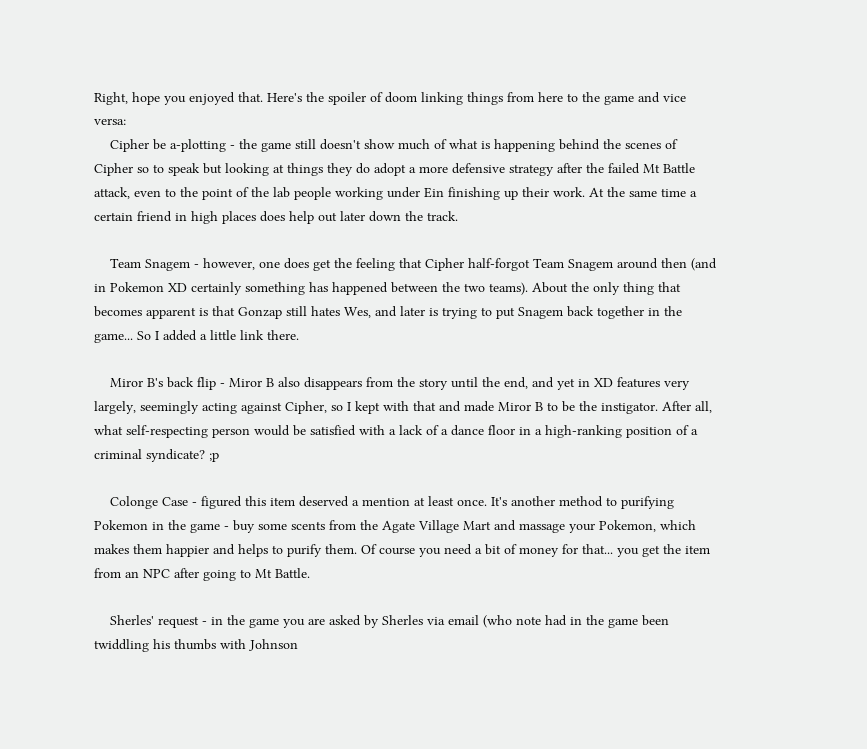Right, hope you enjoyed that. Here's the spoiler of doom linking things from here to the game and vice versa:
    Cipher be a-plotting - the game still doesn't show much of what is happening behind the scenes of Cipher so to speak but looking at things they do adopt a more defensive strategy after the failed Mt Battle attack, even to the point of the lab people working under Ein finishing up their work. At the same time a certain friend in high places does help out later down the track.

    Team Snagem - however, one does get the feeling that Cipher half-forgot Team Snagem around then (and in Pokemon XD certainly something has happened between the two teams). About the only thing that becomes apparent is that Gonzap still hates Wes, and later is trying to put Snagem back together in the game... So I added a little link there.

    Miror B's back flip - Miror B also disappears from the story until the end, and yet in XD features very largely, seemingly acting against Cipher, so I kept with that and made Miror B to be the instigator. After all, what self-respecting person would be satisfied with a lack of a dance floor in a high-ranking position of a criminal syndicate? ;p

    Colonge Case - figured this item deserved a mention at least once. It's another method to purifying Pokemon in the game - buy some scents from the Agate Village Mart and massage your Pokemon, which makes them happier and helps to purify them. Of course you need a bit of money for that... you get the item from an NPC after going to Mt Battle.

    Sherles' request - in the game you are asked by Sherles via email (who note had in the game been twiddling his thumbs with Johnson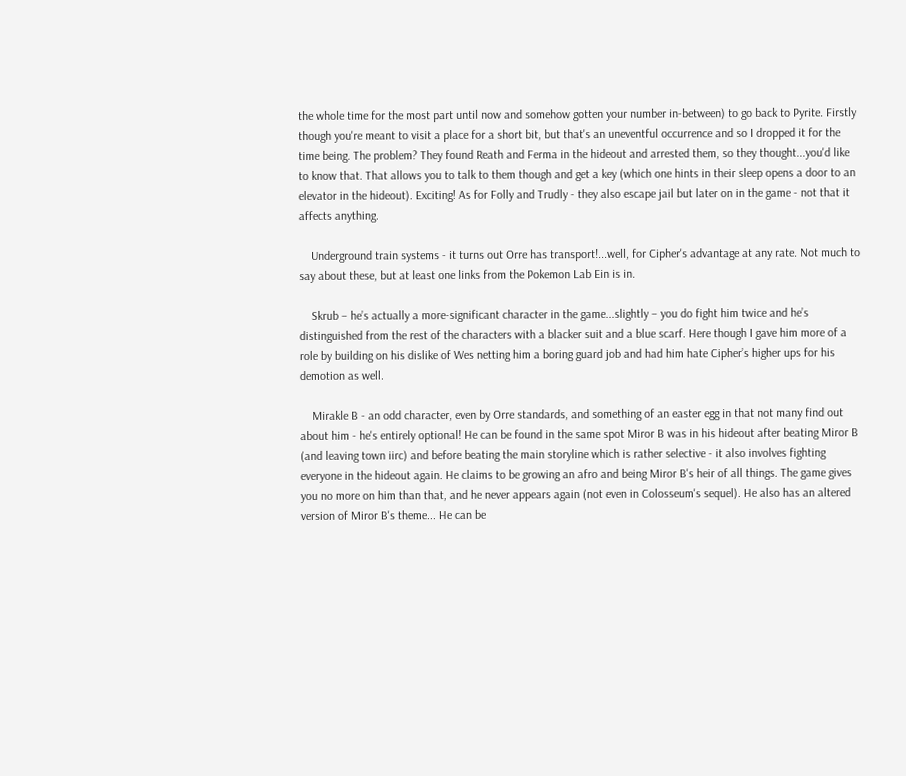the whole time for the most part until now and somehow gotten your number in-between) to go back to Pyrite. Firstly though you're meant to visit a place for a short bit, but that's an uneventful occurrence and so I dropped it for the time being. The problem? They found Reath and Ferma in the hideout and arrested them, so they thought...you'd like to know that. That allows you to talk to them though and get a key (which one hints in their sleep opens a door to an elevator in the hideout). Exciting! As for Folly and Trudly - they also escape jail but later on in the game - not that it affects anything.

    Underground train systems - it turns out Orre has transport!...well, for Cipher's advantage at any rate. Not much to say about these, but at least one links from the Pokemon Lab Ein is in.

    Skrub – he’s actually a more-significant character in the game...slightly – you do fight him twice and he’s distinguished from the rest of the characters with a blacker suit and a blue scarf. Here though I gave him more of a role by building on his dislike of Wes netting him a boring guard job and had him hate Cipher’s higher ups for his demotion as well.

    Mirakle B - an odd character, even by Orre standards, and something of an easter egg in that not many find out about him - he's entirely optional! He can be found in the same spot Miror B was in his hideout after beating Miror B (and leaving town iirc) and before beating the main storyline which is rather selective - it also involves fighting everyone in the hideout again. He claims to be growing an afro and being Miror B's heir of all things. The game gives you no more on him than that, and he never appears again (not even in Colosseum's sequel). He also has an altered version of Miror B's theme... He can be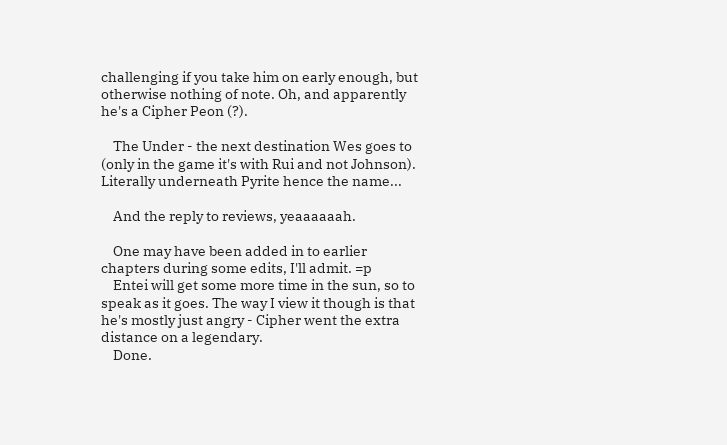challenging if you take him on early enough, but otherwise nothing of note. Oh, and apparently he's a Cipher Peon (?).

    The Under - the next destination Wes goes to (only in the game it's with Rui and not Johnson). Literally underneath Pyrite hence the name...

    And the reply to reviews, yeaaaaaah.

    One may have been added in to earlier chapters during some edits, I'll admit. =p
    Entei will get some more time in the sun, so to speak as it goes. The way I view it though is that he's mostly just angry - Cipher went the extra distance on a legendary.
    Done.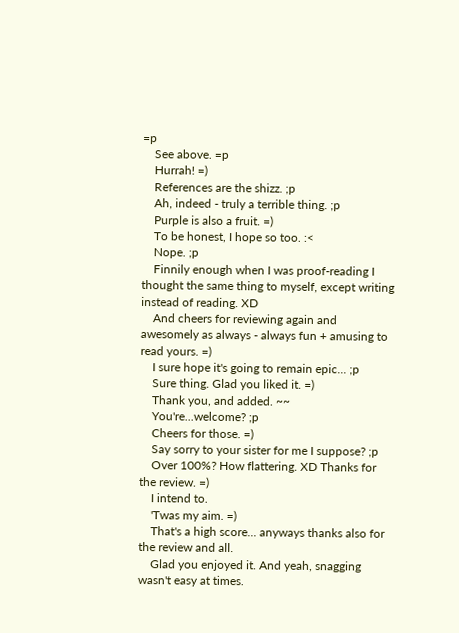=p
    See above. =p
    Hurrah! =)
    References are the shizz. ;p
    Ah, indeed - truly a terrible thing. ;p
    Purple is also a fruit. =)
    To be honest, I hope so too. :<
    Nope. ;p
    Finnily enough when I was proof-reading I thought the same thing to myself, except writing instead of reading. XD
    And cheers for reviewing again and awesomely as always - always fun + amusing to read yours. =)
    I sure hope it's going to remain epic... ;p
    Sure thing. Glad you liked it. =)
    Thank you, and added. ~~
    You're...welcome? ;p
    Cheers for those. =)
    Say sorry to your sister for me I suppose? ;p
    Over 100%? How flattering. XD Thanks for the review. =)
    I intend to.
    'Twas my aim. =)
    That's a high score... anyways thanks also for the review and all.
    Glad you enjoyed it. And yeah, snagging wasn't easy at times.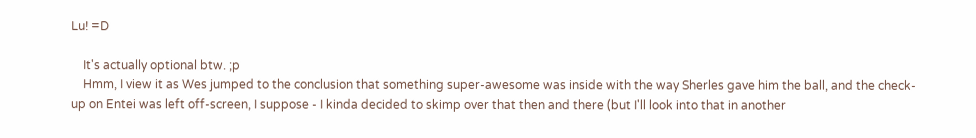Lu! =D

    It's actually optional btw. ;p
    Hmm, I view it as Wes jumped to the conclusion that something super-awesome was inside with the way Sherles gave him the ball, and the check-up on Entei was left off-screen, I suppose - I kinda decided to skimp over that then and there (but I'll look into that in another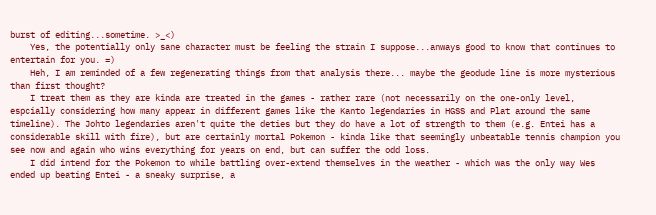burst of editing...sometime. >_<)
    Yes, the potentially only sane character must be feeling the strain I suppose...anways good to know that continues to entertain for you. =)
    Heh, I am reminded of a few regenerating things from that analysis there... maybe the geodude line is more mysterious than first thought?
    I treat them as they are kinda are treated in the games - rather rare (not necessarily on the one-only level, espcially considering how many appear in different games like the Kanto legendaries in HGSS and Plat around the same timeline). The Johto legendaries aren't quite the deties but they do have a lot of strength to them (e.g. Entei has a considerable skill with fire), but are certainly mortal Pokemon - kinda like that seemingly unbeatable tennis champion you see now and again who wins everything for years on end, but can suffer the odd loss.
    I did intend for the Pokemon to while battling over-extend themselves in the weather - which was the only way Wes ended up beating Entei - a sneaky surprise, a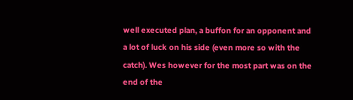well executed plan, a buffon for an opponent and a lot of luck on his side (even more so with the catch). Wes however for the most part was on the end of the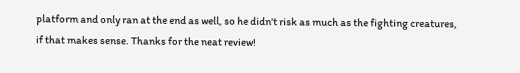platform and only ran at the end as well, so he didn't risk as much as the fighting creatures, if that makes sense. Thanks for the neat review!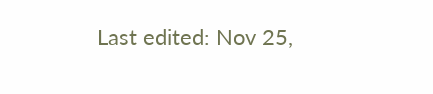Last edited: Nov 25,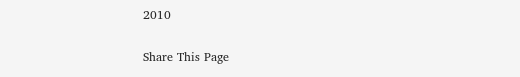2010

Share This Page